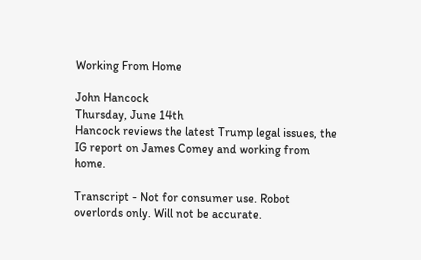Working From Home

John Hancock
Thursday, June 14th
Hancock reviews the latest Trump legal issues, the IG report on James Comey and working from home.

Transcript - Not for consumer use. Robot overlords only. Will not be accurate.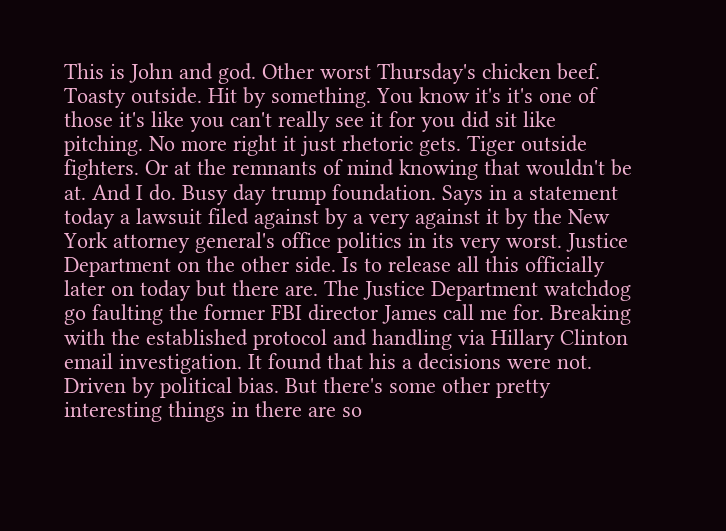This is John and god. Other worst Thursday's chicken beef. Toasty outside. Hit by something. You know it's it's one of those it's like you can't really see it for you did sit like pitching. No more right it just rhetoric gets. Tiger outside fighters. Or at the remnants of mind knowing that wouldn't be at. And I do. Busy day trump foundation. Says in a statement today a lawsuit filed against by a very against it by the New York attorney general's office politics in its very worst. Justice Department on the other side. Is to release all this officially later on today but there are. The Justice Department watchdog go faulting the former FBI director James call me for. Breaking with the established protocol and handling via Hillary Clinton email investigation. It found that his a decisions were not. Driven by political bias. But there's some other pretty interesting things in there are so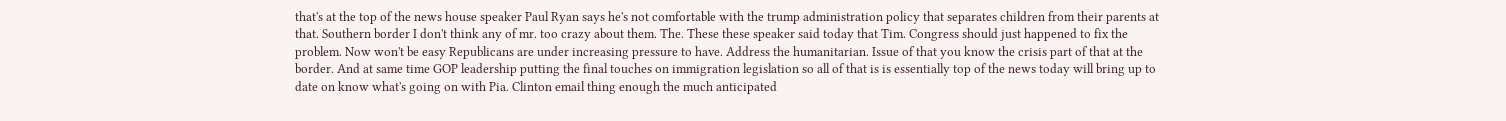that's at the top of the news house speaker Paul Ryan says he's not comfortable with the trump administration policy that separates children from their parents at that. Southern border I don't think any of mr. too crazy about them. The. These these speaker said today that Tim. Congress should just happened to fix the problem. Now won't be easy Republicans are under increasing pressure to have. Address the humanitarian. Issue of that you know the crisis part of that at the border. And at same time GOP leadership putting the final touches on immigration legislation so all of that is is essentially top of the news today will bring up to date on know what's going on with Pia. Clinton email thing enough the much anticipated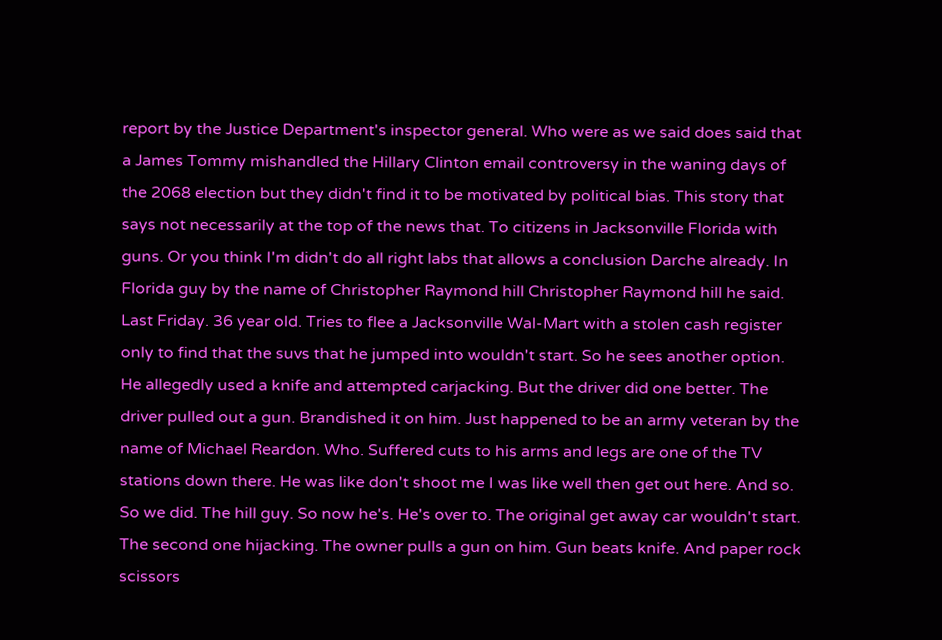report by the Justice Department's inspector general. Who were as we said does said that a James Tommy mishandled the Hillary Clinton email controversy in the waning days of the 2068 election but they didn't find it to be motivated by political bias. This story that says not necessarily at the top of the news that. To citizens in Jacksonville Florida with guns. Or you think I'm didn't do all right labs that allows a conclusion Darche already. In Florida guy by the name of Christopher Raymond hill Christopher Raymond hill he said. Last Friday. 36 year old. Tries to flee a Jacksonville Wal-Mart with a stolen cash register only to find that the suvs that he jumped into wouldn't start. So he sees another option. He allegedly used a knife and attempted carjacking. But the driver did one better. The driver pulled out a gun. Brandished it on him. Just happened to be an army veteran by the name of Michael Reardon. Who. Suffered cuts to his arms and legs are one of the TV stations down there. He was like don't shoot me I was like well then get out here. And so. So we did. The hill guy. So now he's. He's over to. The original get away car wouldn't start. The second one hijacking. The owner pulls a gun on him. Gun beats knife. And paper rock scissors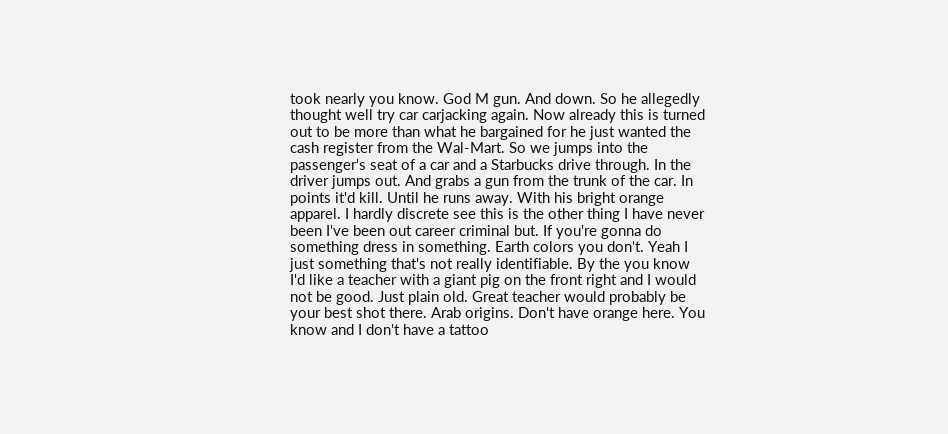took nearly you know. God M gun. And down. So he allegedly thought well try car carjacking again. Now already this is turned out to be more than what he bargained for he just wanted the cash register from the Wal-Mart. So we jumps into the passenger's seat of a car and a Starbucks drive through. In the driver jumps out. And grabs a gun from the trunk of the car. In points it'd kill. Until he runs away. With his bright orange apparel. I hardly discrete see this is the other thing I have never been I've been out career criminal but. If you're gonna do something dress in something. Earth colors you don't. Yeah I just something that's not really identifiable. By the you know I'd like a teacher with a giant pig on the front right and I would not be good. Just plain old. Great teacher would probably be your best shot there. Arab origins. Don't have orange here. You know and I don't have a tattoo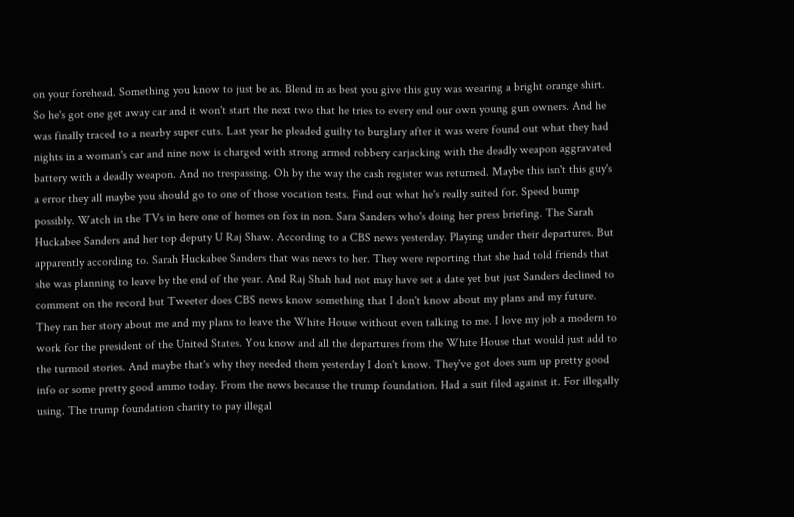on your forehead. Something you know to just be as. Blend in as best you give this guy was wearing a bright orange shirt. So he's got one get away car and it won't start the next two that he tries to every end our own young gun owners. And he was finally traced to a nearby super cuts. Last year he pleaded guilty to burglary after it was were found out what they had nights in a woman's car and nine now is charged with strong armed robbery carjacking with the deadly weapon aggravated battery with a deadly weapon. And no trespassing. Oh by the way the cash register was returned. Maybe this isn't this guy's a error they all maybe you should go to one of those vocation tests. Find out what he's really suited for. Speed bump possibly. Watch in the TVs in here one of homes on fox in non. Sara Sanders who's doing her press briefing. The Sarah Huckabee Sanders and her top deputy U Raj Shaw. According to a CBS news yesterday. Playing under their departures. But apparently according to. Sarah Huckabee Sanders that was news to her. They were reporting that she had told friends that she was planning to leave by the end of the year. And Raj Shah had not may have set a date yet but just Sanders declined to comment on the record but Tweeter does CBS news know something that I don't know about my plans and my future. They ran her story about me and my plans to leave the White House without even talking to me. I love my job a modern to work for the president of the United States. You know and all the departures from the White House that would just add to the turmoil stories. And maybe that's why they needed them yesterday I don't know. They've got does sum up pretty good info or some pretty good ammo today. From the news because the trump foundation. Had a suit filed against it. For illegally using. The trump foundation charity to pay illegal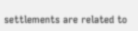settlements are related to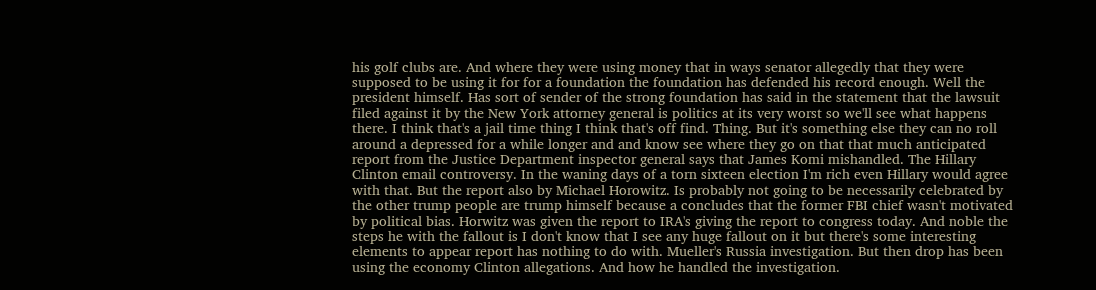his golf clubs are. And where they were using money that in ways senator allegedly that they were supposed to be using it for for a foundation the foundation has defended his record enough. Well the president himself. Has sort of sender of the strong foundation has said in the statement that the lawsuit filed against it by the New York attorney general is politics at its very worst so we'll see what happens there. I think that's a jail time thing I think that's off find. Thing. But it's something else they can no roll around a depressed for a while longer and and know see where they go on that that much anticipated report from the Justice Department inspector general says that James Komi mishandled. The Hillary Clinton email controversy. In the waning days of a torn sixteen election I'm rich even Hillary would agree with that. But the report also by Michael Horowitz. Is probably not going to be necessarily celebrated by the other trump people are trump himself because a concludes that the former FBI chief wasn't motivated by political bias. Horwitz was given the report to IRA's giving the report to congress today. And noble the steps he with the fallout is I don't know that I see any huge fallout on it but there's some interesting elements to appear report has nothing to do with. Mueller's Russia investigation. But then drop has been using the economy Clinton allegations. And how he handled the investigation.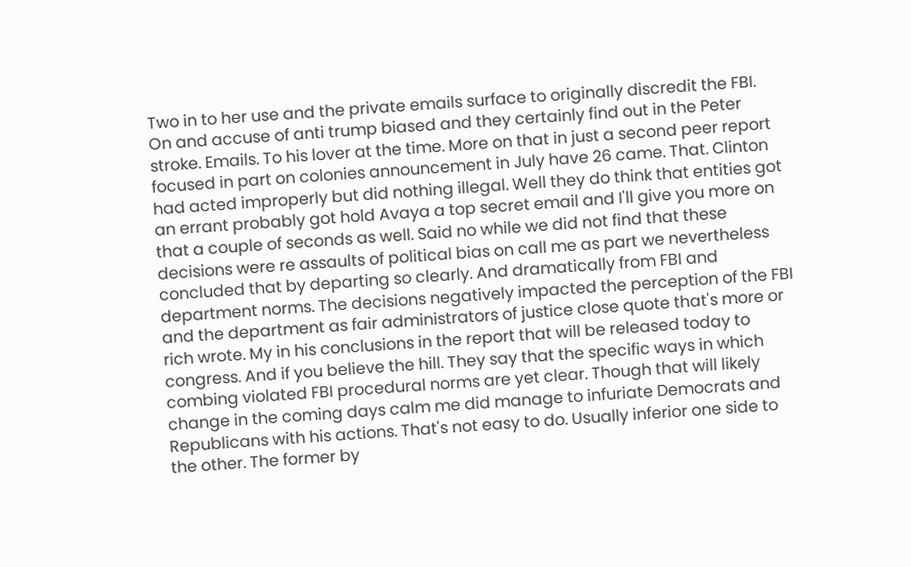Two in to her use and the private emails surface to originally discredit the FBI. On and accuse of anti trump biased and they certainly find out in the Peter stroke. Emails. To his lover at the time. More on that in just a second peer report focused in part on colonies announcement in July have 26 came. That. Clinton had acted improperly but did nothing illegal. Well they do think that entities got an errant probably got hold Avaya a top secret email and I'll give you more on that a couple of seconds as well. Said no while we did not find that these decisions were re assaults of political bias on call me as part we nevertheless concluded that by departing so clearly. And dramatically from FBI and department norms. The decisions negatively impacted the perception of the FBI and the department as fair administrators of justice close quote that's more or rich wrote. My in his conclusions in the report that will be released today to congress. And if you believe the hill. They say that the specific ways in which combing violated FBI procedural norms are yet clear. Though that will likely change in the coming days calm me did manage to infuriate Democrats and Republicans with his actions. That's not easy to do. Usually inferior one side to the other. The former by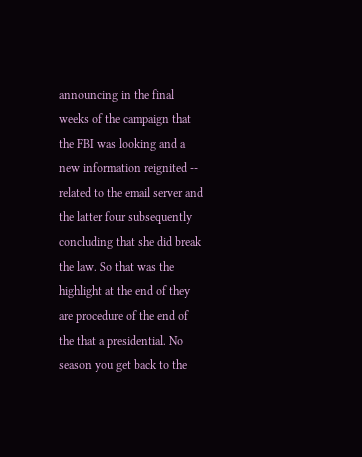announcing in the final weeks of the campaign that the FBI was looking and a new information reignited -- related to the email server and the latter four subsequently concluding that she did break the law. So that was the highlight at the end of they are procedure of the end of the that a presidential. No season you get back to the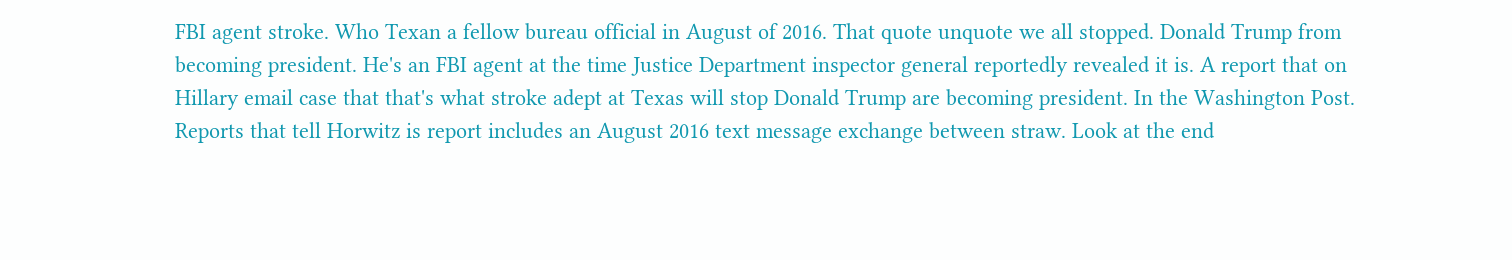FBI agent stroke. Who Texan a fellow bureau official in August of 2016. That quote unquote we all stopped. Donald Trump from becoming president. He's an FBI agent at the time Justice Department inspector general reportedly revealed it is. A report that on Hillary email case that that's what stroke adept at Texas will stop Donald Trump are becoming president. In the Washington Post. Reports that tell Horwitz is report includes an August 2016 text message exchange between straw. Look at the end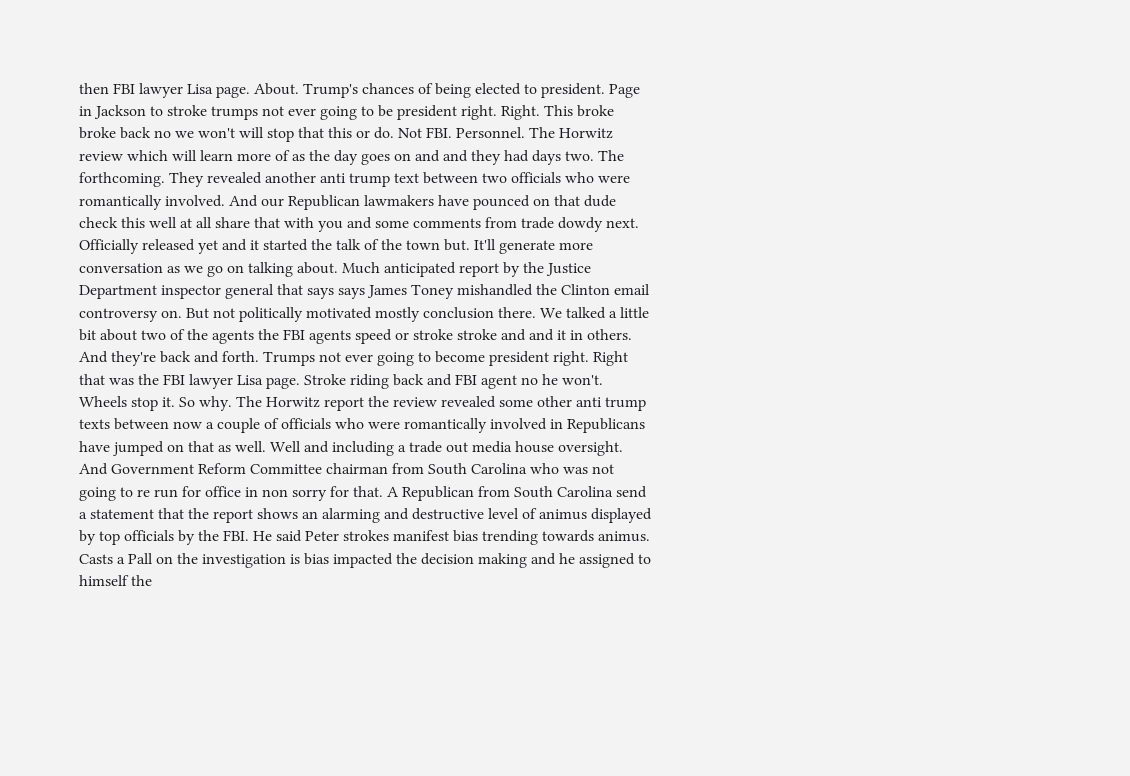then FBI lawyer Lisa page. About. Trump's chances of being elected to president. Page in Jackson to stroke trumps not ever going to be president right. Right. This broke broke back no we won't will stop that this or do. Not FBI. Personnel. The Horwitz review which will learn more of as the day goes on and and they had days two. The forthcoming. They revealed another anti trump text between two officials who were romantically involved. And our Republican lawmakers have pounced on that dude check this well at all share that with you and some comments from trade dowdy next. Officially released yet and it started the talk of the town but. It'll generate more conversation as we go on talking about. Much anticipated report by the Justice Department inspector general that says says James Toney mishandled the Clinton email controversy on. But not politically motivated mostly conclusion there. We talked a little bit about two of the agents the FBI agents speed or stroke stroke and and it in others. And they're back and forth. Trumps not ever going to become president right. Right that was the FBI lawyer Lisa page. Stroke riding back and FBI agent no he won't. Wheels stop it. So why. The Horwitz report the review revealed some other anti trump texts between now a couple of officials who were romantically involved in Republicans have jumped on that as well. Well and including a trade out media house oversight. And Government Reform Committee chairman from South Carolina who was not going to re run for office in non sorry for that. A Republican from South Carolina send a statement that the report shows an alarming and destructive level of animus displayed by top officials by the FBI. He said Peter strokes manifest bias trending towards animus. Casts a Pall on the investigation is bias impacted the decision making and he assigned to himself the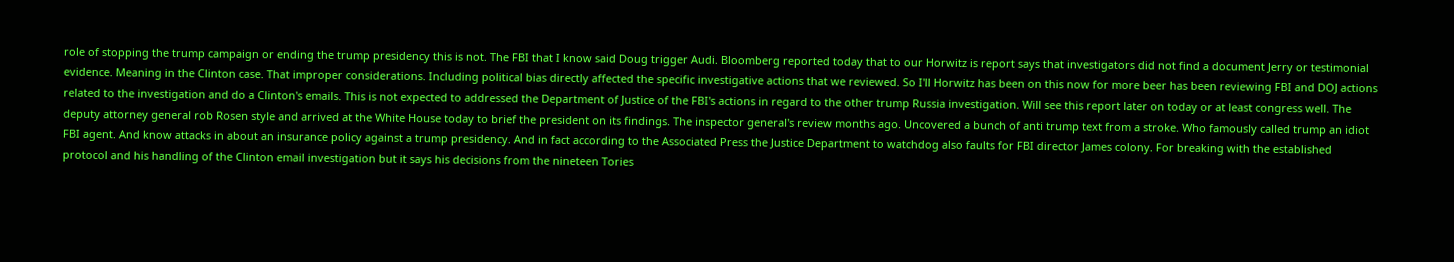role of stopping the trump campaign or ending the trump presidency this is not. The FBI that I know said Doug trigger Audi. Bloomberg reported today that to our Horwitz is report says that investigators did not find a document Jerry or testimonial evidence. Meaning in the Clinton case. That improper considerations. Including political bias directly affected the specific investigative actions that we reviewed. So I'll Horwitz has been on this now for more beer has been reviewing FBI and DOJ actions related to the investigation and do a Clinton's emails. This is not expected to addressed the Department of Justice of the FBI's actions in regard to the other trump Russia investigation. Will see this report later on today or at least congress well. The deputy attorney general rob Rosen style and arrived at the White House today to brief the president on its findings. The inspector general's review months ago. Uncovered a bunch of anti trump text from a stroke. Who famously called trump an idiot FBI agent. And know attacks in about an insurance policy against a trump presidency. And in fact according to the Associated Press the Justice Department to watchdog also faults for FBI director James colony. For breaking with the established protocol and his handling of the Clinton email investigation but it says his decisions from the nineteen Tories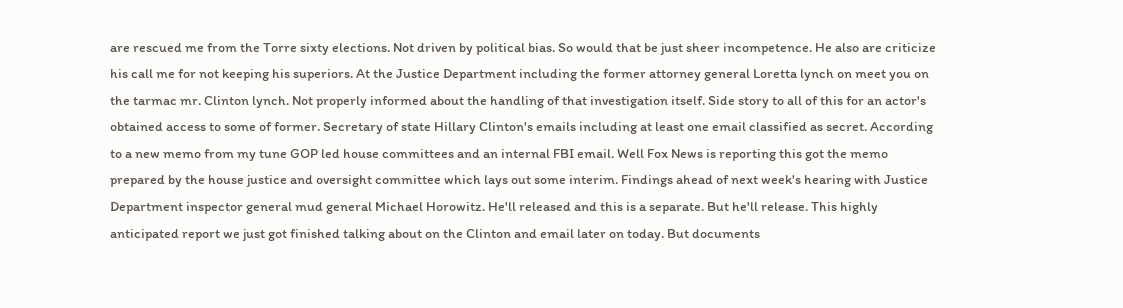are rescued me from the Torre sixty elections. Not driven by political bias. So would that be just sheer incompetence. He also are criticize his call me for not keeping his superiors. At the Justice Department including the former attorney general Loretta lynch on meet you on the tarmac mr. Clinton lynch. Not properly informed about the handling of that investigation itself. Side story to all of this for an actor's obtained access to some of former. Secretary of state Hillary Clinton's emails including at least one email classified as secret. According to a new memo from my tune GOP led house committees and an internal FBI email. Well Fox News is reporting this got the memo prepared by the house justice and oversight committee which lays out some interim. Findings ahead of next week's hearing with Justice Department inspector general mud general Michael Horowitz. He'll released and this is a separate. But he'll release. This highly anticipated report we just got finished talking about on the Clinton and email later on today. But documents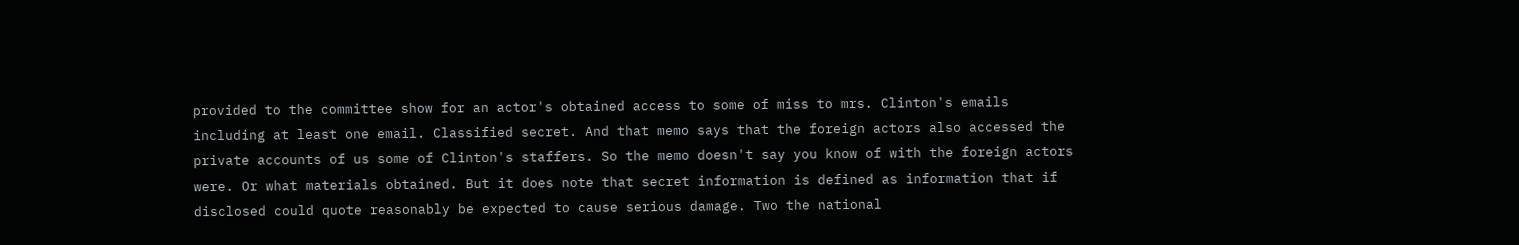provided to the committee show for an actor's obtained access to some of miss to mrs. Clinton's emails including at least one email. Classified secret. And that memo says that the foreign actors also accessed the private accounts of us some of Clinton's staffers. So the memo doesn't say you know of with the foreign actors were. Or what materials obtained. But it does note that secret information is defined as information that if disclosed could quote reasonably be expected to cause serious damage. Two the national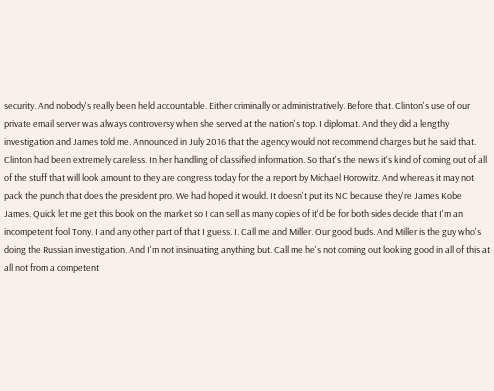security. And nobody's really been held accountable. Either criminally or administratively. Before that. Clinton's use of our private email server was always controversy when she served at the nation's top. I diplomat. And they did a lengthy investigation and James told me. Announced in July 2016 that the agency would not recommend charges but he said that. Clinton had been extremely careless. In her handling of classified information. So that's the news it's kind of coming out of all of the stuff that will look amount to they are congress today for the a report by Michael Horowitz. And whereas it may not pack the punch that does the president pro. We had hoped it would. It doesn't put its NC because they're James Kobe James. Quick let me get this book on the market so I can sell as many copies of it'd be for both sides decide that I'm an incompetent fool Tony. I and any other part of that I guess. I. Call me and Miller. Our good buds. And Miller is the guy who's doing the Russian investigation. And I'm not insinuating anything but. Call me he's not coming out looking good in all of this at all not from a competent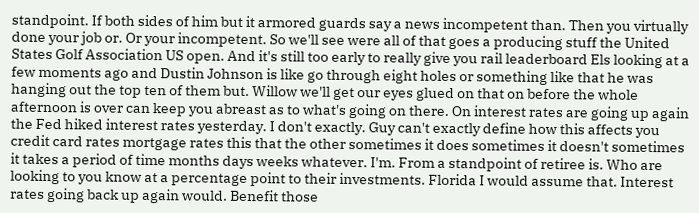standpoint. If both sides of him but it armored guards say a news incompetent than. Then you virtually done your job or. Or your incompetent. So we'll see were all of that goes a producing stuff the United States Golf Association US open. And it's still too early to really give you rail leaderboard Els looking at a few moments ago and Dustin Johnson is like go through eight holes or something like that he was hanging out the top ten of them but. Willow we'll get our eyes glued on that on before the whole afternoon is over can keep you abreast as to what's going on there. On interest rates are going up again the Fed hiked interest rates yesterday. I don't exactly. Guy can't exactly define how this affects you credit card rates mortgage rates this that the other sometimes it does sometimes it doesn't sometimes it takes a period of time months days weeks whatever. I'm. From a standpoint of retiree is. Who are looking to you know at a percentage point to their investments. Florida I would assume that. Interest rates going back up again would. Benefit those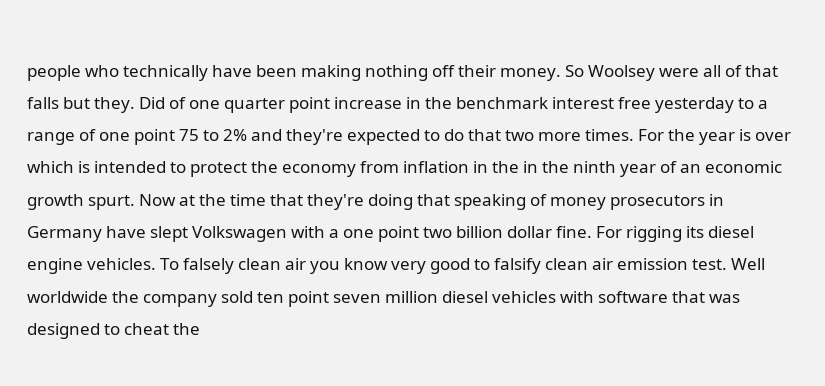people who technically have been making nothing off their money. So Woolsey were all of that falls but they. Did of one quarter point increase in the benchmark interest free yesterday to a range of one point 75 to 2% and they're expected to do that two more times. For the year is over which is intended to protect the economy from inflation in the in the ninth year of an economic growth spurt. Now at the time that they're doing that speaking of money prosecutors in Germany have slept Volkswagen with a one point two billion dollar fine. For rigging its diesel engine vehicles. To falsely clean air you know very good to falsify clean air emission test. Well worldwide the company sold ten point seven million diesel vehicles with software that was designed to cheat the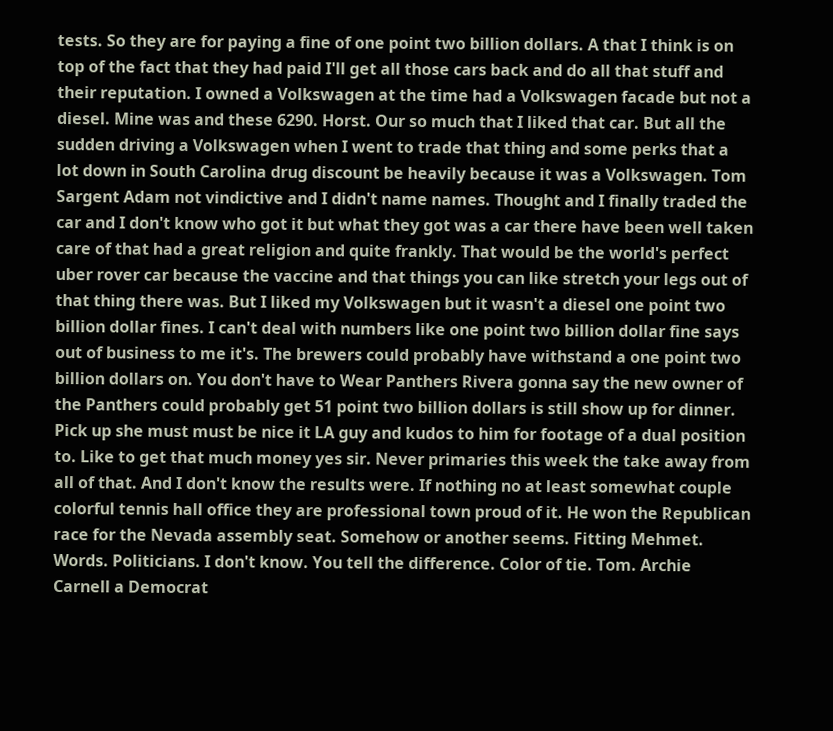tests. So they are for paying a fine of one point two billion dollars. A that I think is on top of the fact that they had paid I'll get all those cars back and do all that stuff and their reputation. I owned a Volkswagen at the time had a Volkswagen facade but not a diesel. Mine was and these 6290. Horst. Our so much that I liked that car. But all the sudden driving a Volkswagen when I went to trade that thing and some perks that a lot down in South Carolina drug discount be heavily because it was a Volkswagen. Tom Sargent Adam not vindictive and I didn't name names. Thought and I finally traded the car and I don't know who got it but what they got was a car there have been well taken care of that had a great religion and quite frankly. That would be the world's perfect uber rover car because the vaccine and that things you can like stretch your legs out of that thing there was. But I liked my Volkswagen but it wasn't a diesel one point two billion dollar fines. I can't deal with numbers like one point two billion dollar fine says out of business to me it's. The brewers could probably have withstand a one point two billion dollars on. You don't have to Wear Panthers Rivera gonna say the new owner of the Panthers could probably get 51 point two billion dollars is still show up for dinner. Pick up she must must be nice it LA guy and kudos to him for footage of a dual position to. Like to get that much money yes sir. Never primaries this week the take away from all of that. And I don't know the results were. If nothing no at least somewhat couple colorful tennis hall office they are professional town proud of it. He won the Republican race for the Nevada assembly seat. Somehow or another seems. Fitting Mehmet. Words. Politicians. I don't know. You tell the difference. Color of tie. Tom. Archie Carnell a Democrat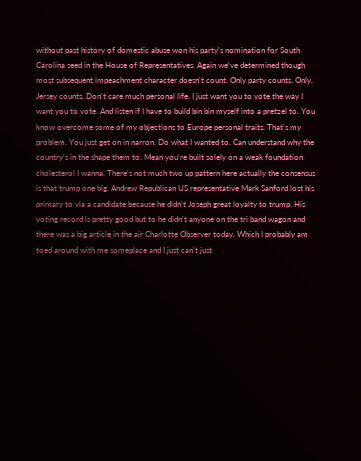without past history of domestic abuse won his party's nomination for South Carolina seed in the House of Representatives. Again we've determined though most subsequent impeachment character doesn't count. Only party counts. Only. Jersey counts. Don't care much personal life. I just want you to vote the way I want you to vote. And listen if I have to build bin bin myself into a pretzel to. You know overcome some of my objections to Europe personal traits. That's my problem. You just get on in narron. Do what I wanted to. Can understand why the country's in the shape them to. Mean you're built solely on a weak foundation cholesterol I wanna. There's not much two up pattern here actually the consensus is that trump one big. Andrew Republican US representative Mark Sanford lost his primary to via a candidate because he didn't Joseph great loyalty to trump. His voting record is pretty good but to he didn't anyone on the tri band wagon and there was a big article in the air Charlotte Observer today. Which I probably am toed around with me someplace and I just can't just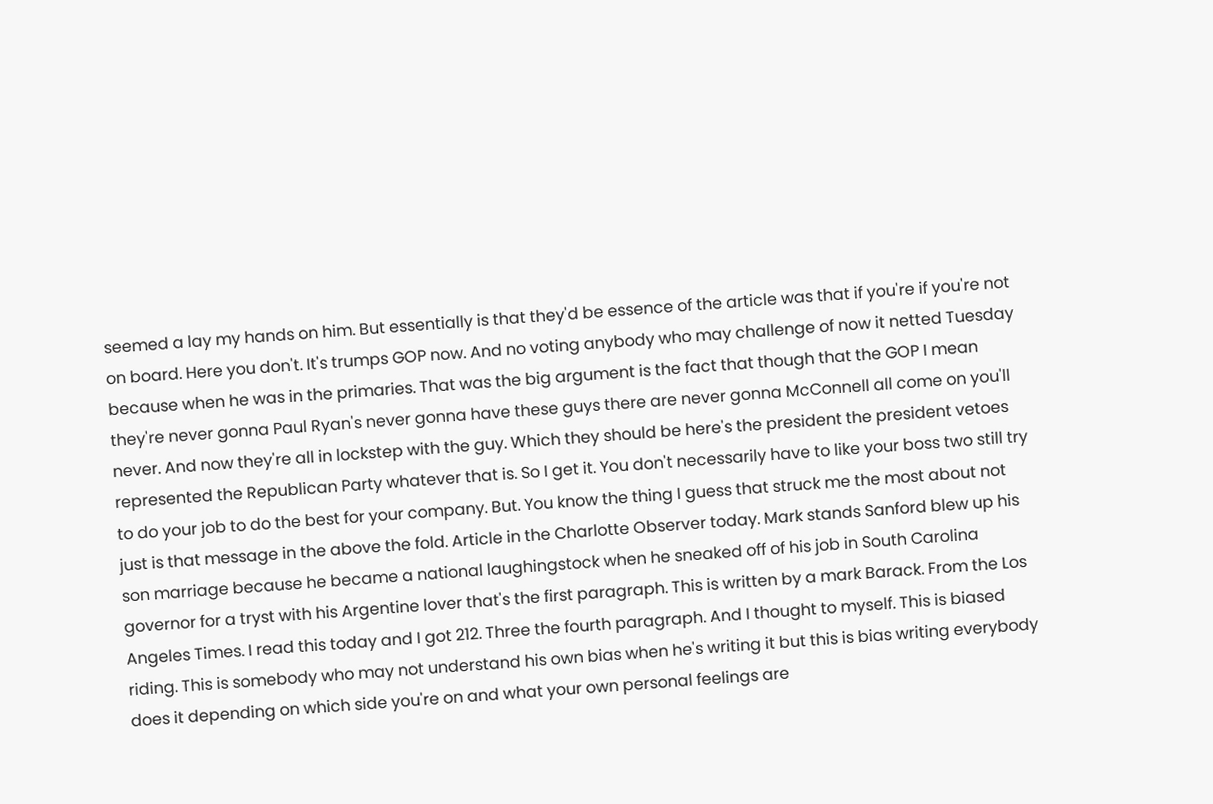seemed a lay my hands on him. But essentially is that they'd be essence of the article was that if you're if you're not on board. Here you don't. It's trumps GOP now. And no voting anybody who may challenge of now it netted Tuesday because when he was in the primaries. That was the big argument is the fact that though that the GOP I mean they're never gonna Paul Ryan's never gonna have these guys there are never gonna McConnell all come on you'll never. And now they're all in lockstep with the guy. Which they should be here's the president the president vetoes represented the Republican Party whatever that is. So I get it. You don't necessarily have to like your boss two still try to do your job to do the best for your company. But. You know the thing I guess that struck me the most about not just is that message in the above the fold. Article in the Charlotte Observer today. Mark stands Sanford blew up his son marriage because he became a national laughingstock when he sneaked off of his job in South Carolina governor for a tryst with his Argentine lover that's the first paragraph. This is written by a mark Barack. From the Los Angeles Times. I read this today and I got 212. Three the fourth paragraph. And I thought to myself. This is biased riding. This is somebody who may not understand his own bias when he's writing it but this is bias writing everybody does it depending on which side you're on and what your own personal feelings are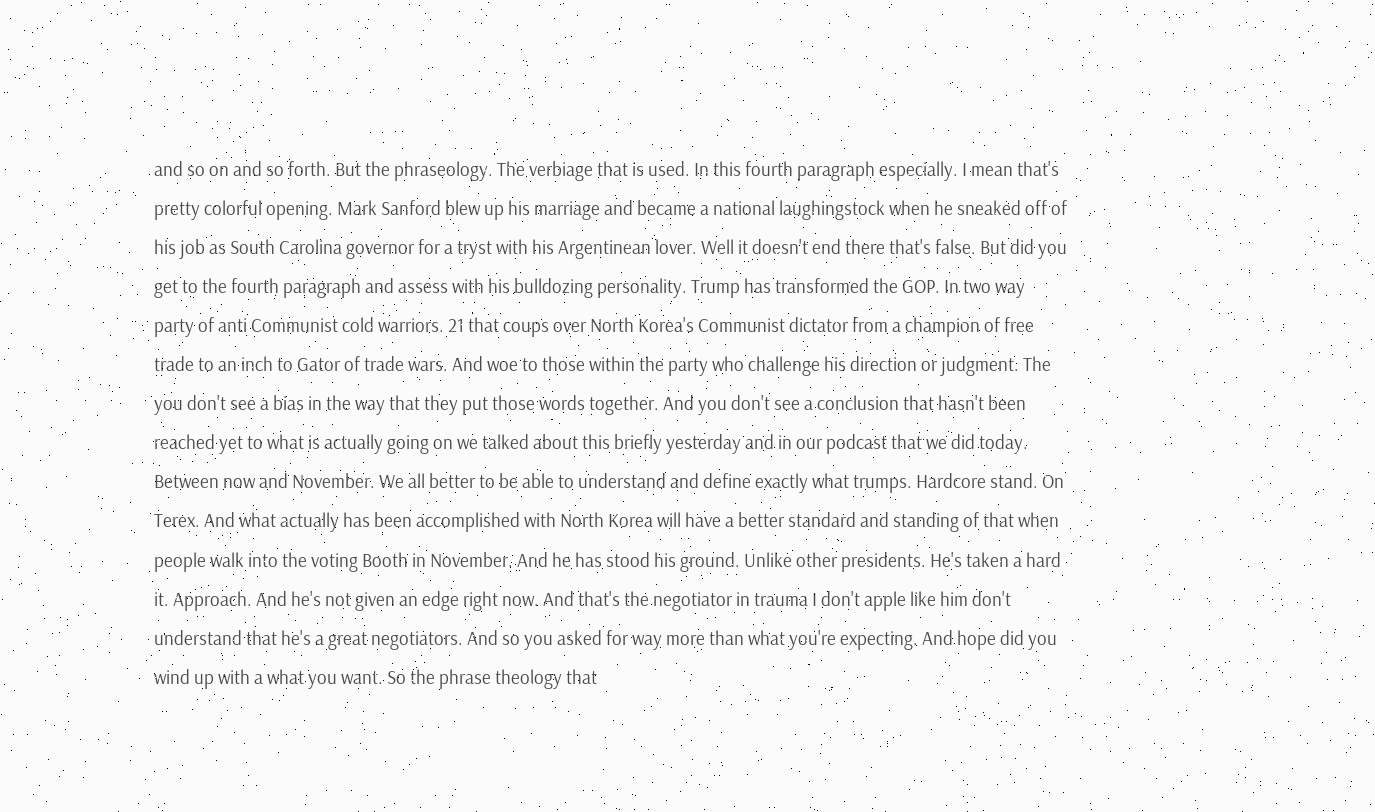and so on and so forth. But the phraseology. The verbiage that is used. In this fourth paragraph especially. I mean that's pretty colorful opening. Mark Sanford blew up his marriage and became a national laughingstock when he sneaked off of his job as South Carolina governor for a tryst with his Argentinean lover. Well it doesn't end there that's false. But did you get to the fourth paragraph and assess with his bulldozing personality. Trump has transformed the GOP. In two way party of anti Communist cold warriors. 21 that coups over North Korea's Communist dictator from a champion of free trade to an inch to Gator of trade wars. And woe to those within the party who challenge his direction or judgment. The you don't see a bias in the way that they put those words together. And you don't see a conclusion that hasn't been reached yet to what is actually going on we talked about this briefly yesterday and in our podcast that we did today. Between now and November. We all better to be able to understand and define exactly what trumps. Hardcore stand. On Terex. And what actually has been accomplished with North Korea will have a better standard and standing of that when people walk into the voting Booth in November. And he has stood his ground. Unlike other presidents. He's taken a hard it. Approach. And he's not given an edge right now. And that's the negotiator in trauma I don't apple like him don't understand that he's a great negotiators. And so you asked for way more than what you're expecting. And hope did you wind up with a what you want. So the phrase theology that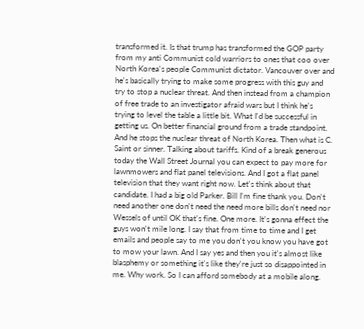transformed it. Is that trump has transformed the GOP party from my anti Communist cold warriors to ones that coo over North Korea's people Communist dictator. Vancouver over and he's basically trying to make some progress with this guy and try to stop a nuclear threat. And then instead from a champion of free trade to an investigator afraid wars but I think he's trying to level the table a little bit. What I'd be successful in getting us. On better financial ground from a trade standpoint. And he stops the nuclear threat of North Korea. Then what is C. Saint or sinner. Talking about tariffs. Kind of a break generous today the Wall Street Journal you can expect to pay more for lawnmowers and flat panel televisions. And I got a flat panel television that they want right now. Let's think about that candidate. I had a big old Parker. Bill I'm fine thank you. Don't need another one don't need the need more bills don't need nor Wessels of until OK that's fine. One more. It's gonna effect the guys won't mile long. I say that from time to time and I get emails and people say to me you don't you know you have got to mow your lawn. And I say yes and then you it's almost like blasphemy or something it's like they're just so disappointed in me. Why work. So I can afford somebody at a mobile along.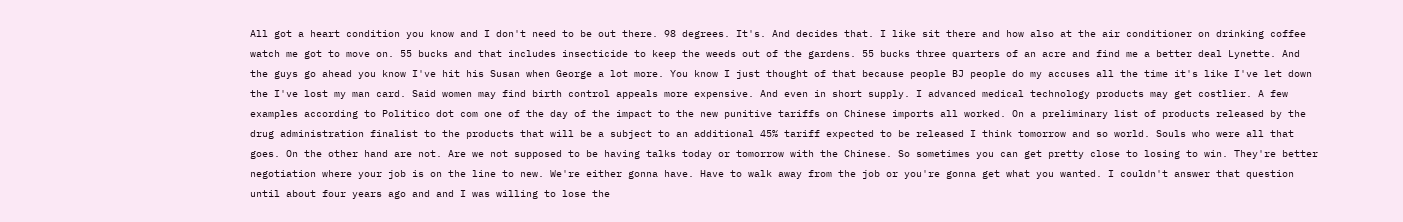All got a heart condition you know and I don't need to be out there. 98 degrees. It's. And decides that. I like sit there and how also at the air conditioner on drinking coffee watch me got to move on. 55 bucks and that includes insecticide to keep the weeds out of the gardens. 55 bucks three quarters of an acre and find me a better deal Lynette. And the guys go ahead you know I've hit his Susan when George a lot more. You know I just thought of that because people BJ people do my accuses all the time it's like I've let down the I've lost my man card. Said women may find birth control appeals more expensive. And even in short supply. I advanced medical technology products may get costlier. A few examples according to Politico dot com one of the day of the impact to the new punitive tariffs on Chinese imports all worked. On a preliminary list of products released by the drug administration finalist to the products that will be a subject to an additional 45% tariff expected to be released I think tomorrow and so world. Souls who were all that goes. On the other hand are not. Are we not supposed to be having talks today or tomorrow with the Chinese. So sometimes you can get pretty close to losing to win. They're better negotiation where your job is on the line to new. We're either gonna have. Have to walk away from the job or you're gonna get what you wanted. I couldn't answer that question until about four years ago and and I was willing to lose the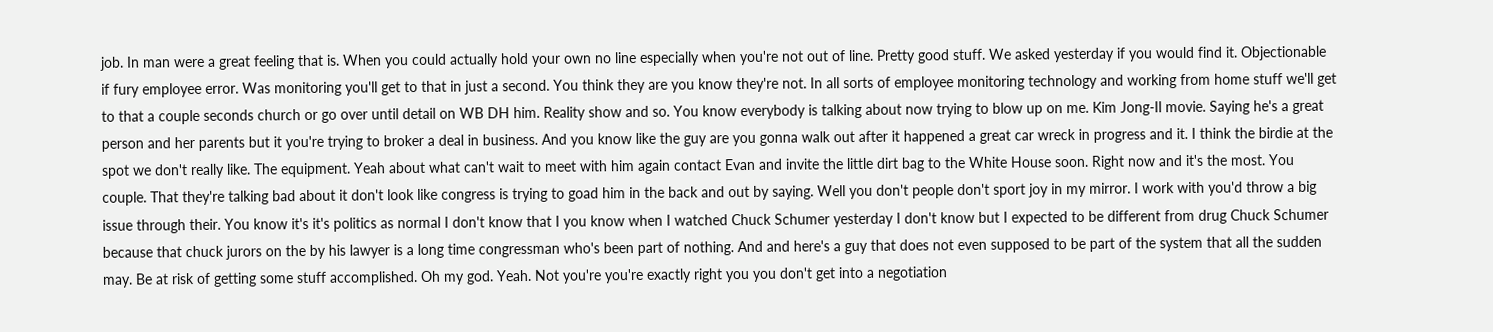job. In man were a great feeling that is. When you could actually hold your own no line especially when you're not out of line. Pretty good stuff. We asked yesterday if you would find it. Objectionable if fury employee error. Was monitoring you'll get to that in just a second. You think they are you know they're not. In all sorts of employee monitoring technology and working from home stuff we'll get to that a couple seconds church or go over until detail on WB DH him. Reality show and so. You know everybody is talking about now trying to blow up on me. Kim Jong-Il movie. Saying he's a great person and her parents but it you're trying to broker a deal in business. And you know like the guy are you gonna walk out after it happened a great car wreck in progress and it. I think the birdie at the spot we don't really like. The equipment. Yeah about what can't wait to meet with him again contact Evan and invite the little dirt bag to the White House soon. Right now and it's the most. You couple. That they're talking bad about it don't look like congress is trying to goad him in the back and out by saying. Well you don't people don't sport joy in my mirror. I work with you'd throw a big issue through their. You know it's it's politics as normal I don't know that I you know when I watched Chuck Schumer yesterday I don't know but I expected to be different from drug Chuck Schumer because that chuck jurors on the by his lawyer is a long time congressman who's been part of nothing. And and here's a guy that does not even supposed to be part of the system that all the sudden may. Be at risk of getting some stuff accomplished. Oh my god. Yeah. Not you're you're exactly right you you don't get into a negotiation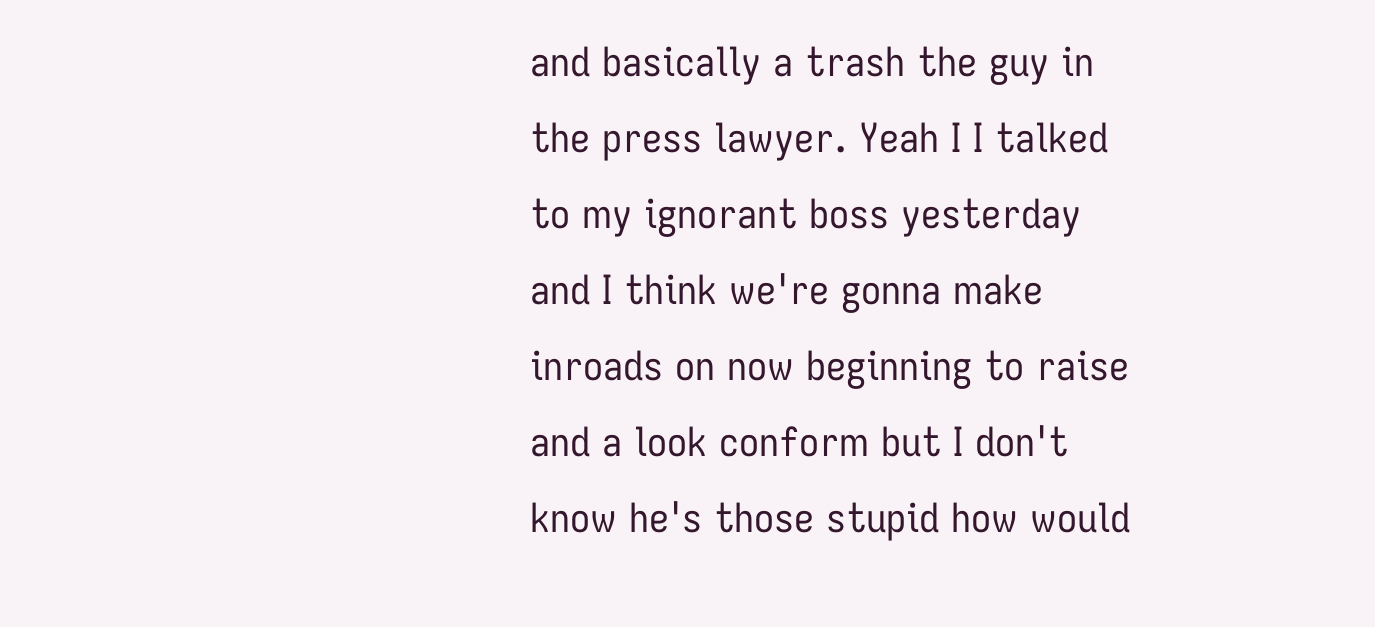and basically a trash the guy in the press lawyer. Yeah I I talked to my ignorant boss yesterday and I think we're gonna make inroads on now beginning to raise and a look conform but I don't know he's those stupid how would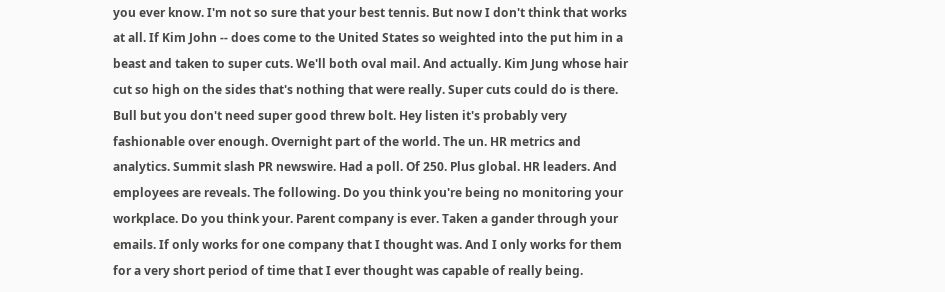you ever know. I'm not so sure that your best tennis. But now I don't think that works at all. If Kim John -- does come to the United States so weighted into the put him in a beast and taken to super cuts. We'll both oval mail. And actually. Kim Jung whose hair cut so high on the sides that's nothing that were really. Super cuts could do is there. Bull but you don't need super good threw bolt. Hey listen it's probably very fashionable over enough. Overnight part of the world. The un. HR metrics and analytics. Summit slash PR newswire. Had a poll. Of 250. Plus global. HR leaders. And employees are reveals. The following. Do you think you're being no monitoring your workplace. Do you think your. Parent company is ever. Taken a gander through your emails. If only works for one company that I thought was. And I only works for them for a very short period of time that I ever thought was capable of really being.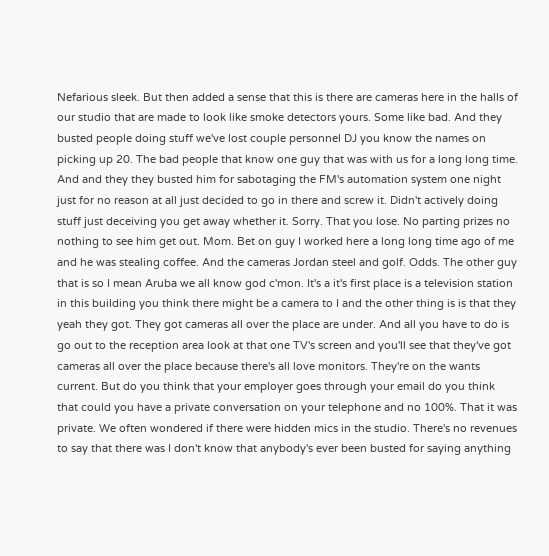Nefarious sleek. But then added a sense that this is there are cameras here in the halls of our studio that are made to look like smoke detectors yours. Some like bad. And they busted people doing stuff we've lost couple personnel DJ you know the names on picking up 20. The bad people that know one guy that was with us for a long long time. And and they they busted him for sabotaging the FM's automation system one night just for no reason at all just decided to go in there and screw it. Didn't actively doing stuff just deceiving you get away whether it. Sorry. That you lose. No parting prizes no nothing to see him get out. Mom. Bet on guy I worked here a long long time ago of me and he was stealing coffee. And the cameras Jordan steel and golf. Odds. The other guy that is so I mean Aruba we all know god c'mon. It's a it's first place is a television station in this building you think there might be a camera to I and the other thing is is that they yeah they got. They got cameras all over the place are under. And all you have to do is go out to the reception area look at that one TV's screen and you'll see that they've got cameras all over the place because there's all love monitors. They're on the wants current. But do you think that your employer goes through your email do you think that could you have a private conversation on your telephone and no 100%. That it was private. We often wondered if there were hidden mics in the studio. There's no revenues to say that there was I don't know that anybody's ever been busted for saying anything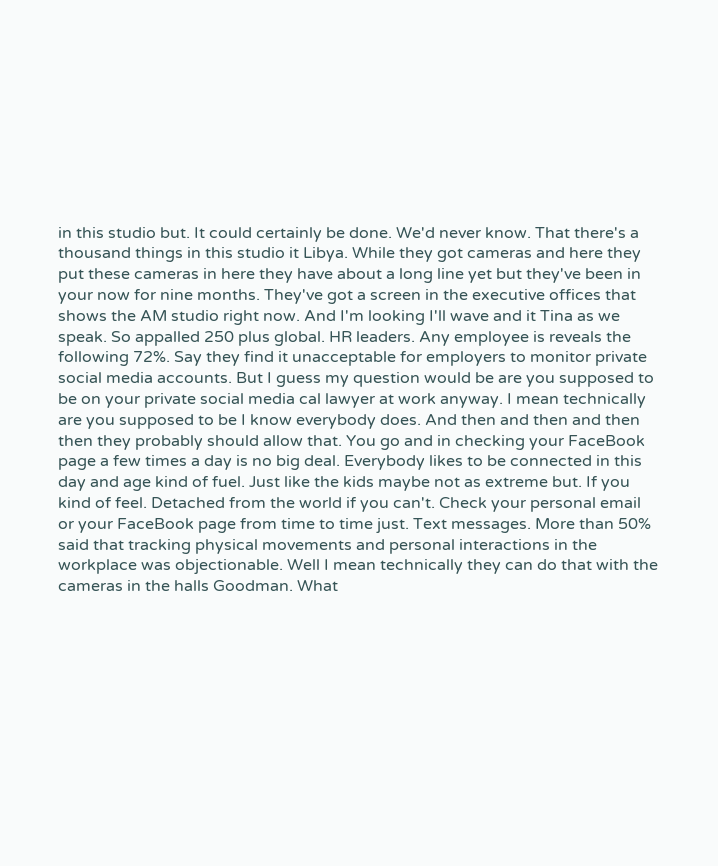in this studio but. It could certainly be done. We'd never know. That there's a thousand things in this studio it Libya. While they got cameras and here they put these cameras in here they have about a long line yet but they've been in your now for nine months. They've got a screen in the executive offices that shows the AM studio right now. And I'm looking I'll wave and it Tina as we speak. So appalled 250 plus global. HR leaders. Any employee is reveals the following 72%. Say they find it unacceptable for employers to monitor private social media accounts. But I guess my question would be are you supposed to be on your private social media cal lawyer at work anyway. I mean technically are you supposed to be I know everybody does. And then and then and then then they probably should allow that. You go and in checking your FaceBook page a few times a day is no big deal. Everybody likes to be connected in this day and age kind of fuel. Just like the kids maybe not as extreme but. If you kind of feel. Detached from the world if you can't. Check your personal email or your FaceBook page from time to time just. Text messages. More than 50% said that tracking physical movements and personal interactions in the workplace was objectionable. Well I mean technically they can do that with the cameras in the halls Goodman. What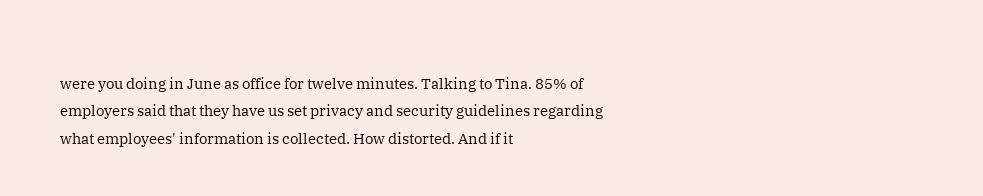were you doing in June as office for twelve minutes. Talking to Tina. 85% of employers said that they have us set privacy and security guidelines regarding what employees' information is collected. How distorted. And if it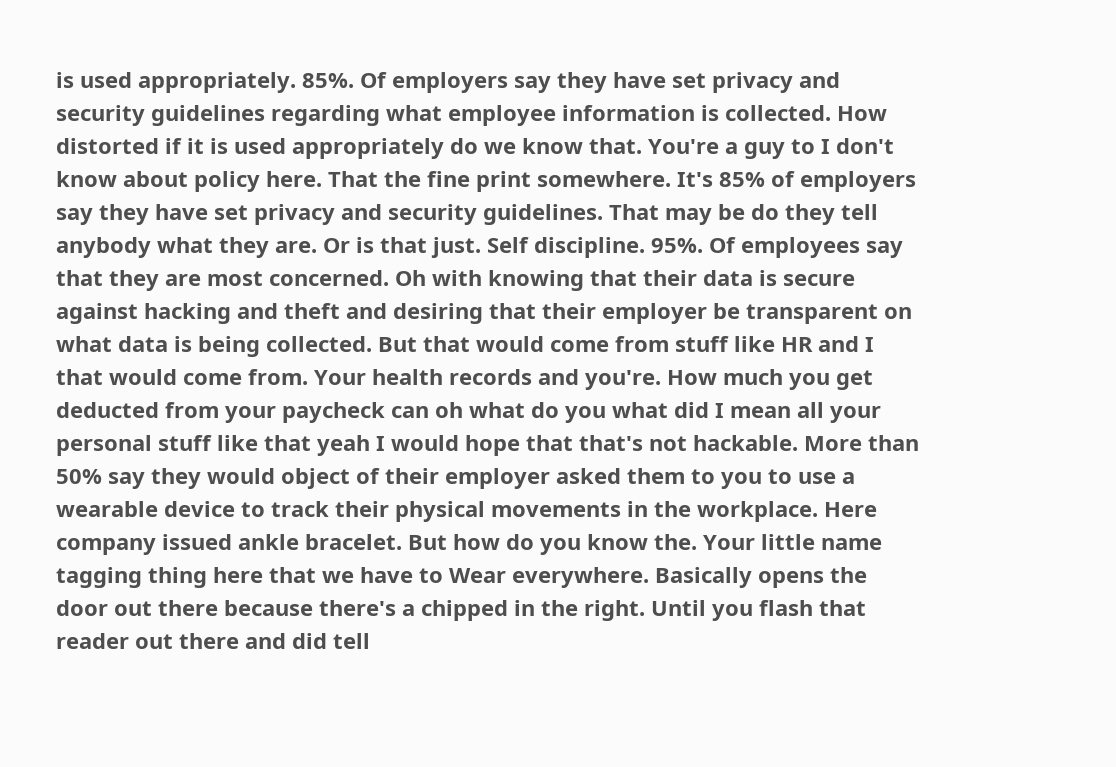is used appropriately. 85%. Of employers say they have set privacy and security guidelines regarding what employee information is collected. How distorted if it is used appropriately do we know that. You're a guy to I don't know about policy here. That the fine print somewhere. It's 85% of employers say they have set privacy and security guidelines. That may be do they tell anybody what they are. Or is that just. Self discipline. 95%. Of employees say that they are most concerned. Oh with knowing that their data is secure against hacking and theft and desiring that their employer be transparent on what data is being collected. But that would come from stuff like HR and I that would come from. Your health records and you're. How much you get deducted from your paycheck can oh what do you what did I mean all your personal stuff like that yeah I would hope that that's not hackable. More than 50% say they would object of their employer asked them to you to use a wearable device to track their physical movements in the workplace. Here company issued ankle bracelet. But how do you know the. Your little name tagging thing here that we have to Wear everywhere. Basically opens the door out there because there's a chipped in the right. Until you flash that reader out there and did tell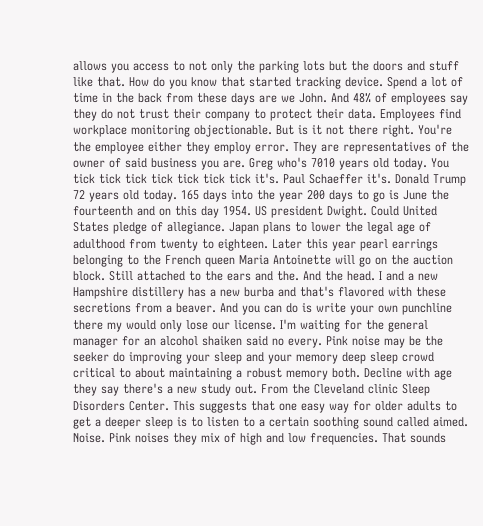allows you access to not only the parking lots but the doors and stuff like that. How do you know that started tracking device. Spend a lot of time in the back from these days are we John. And 48% of employees say they do not trust their company to protect their data. Employees find workplace monitoring objectionable. But is it not there right. You're the employee either they employ error. They are representatives of the owner of said business you are. Greg who's 7010 years old today. You tick tick tick tick tick tick tick it's. Paul Schaeffer it's. Donald Trump 72 years old today. 165 days into the year 200 days to go is June the fourteenth and on this day 1954. US president Dwight. Could United States pledge of allegiance. Japan plans to lower the legal age of adulthood from twenty to eighteen. Later this year pearl earrings belonging to the French queen Maria Antoinette will go on the auction block. Still attached to the ears and the. And the head. I and a new Hampshire distillery has a new burba and that's flavored with these secretions from a beaver. And you can do is write your own punchline there my would only lose our license. I'm waiting for the general manager for an alcohol shaiken said no every. Pink noise may be the seeker do improving your sleep and your memory deep sleep crowd critical to about maintaining a robust memory both. Decline with age they say there's a new study out. From the Cleveland clinic Sleep Disorders Center. This suggests that one easy way for older adults to get a deeper sleep is to listen to a certain soothing sound called aimed. Noise. Pink noises they mix of high and low frequencies. That sounds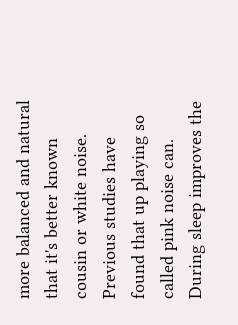more balanced and natural that it's better known cousin or white noise. Previous studies have found that up playing so called pink noise can. During sleep improves the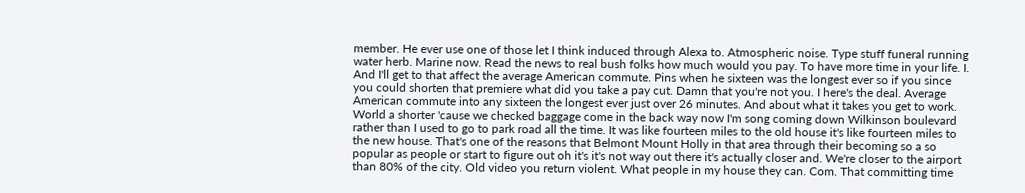member. He ever use one of those let I think induced through Alexa to. Atmospheric noise. Type stuff funeral running water herb. Marine now. Read the news to real bush folks how much would you pay. To have more time in your life. I. And I'll get to that affect the average American commute. Pins when he sixteen was the longest ever so if you since you could shorten that premiere what did you take a pay cut. Damn that you're not you. I here's the deal. Average American commute into any sixteen the longest ever just over 26 minutes. And about what it takes you get to work. World a shorter 'cause we checked baggage come in the back way now I'm song coming down Wilkinson boulevard rather than I used to go to park road all the time. It was like fourteen miles to the old house it's like fourteen miles to the new house. That's one of the reasons that Belmont Mount Holly in that area through their becoming so a so popular as people or start to figure out oh it's it's not way out there it's actually closer and. We're closer to the airport than 80% of the city. Old video you return violent. What people in my house they can. Com. That committing time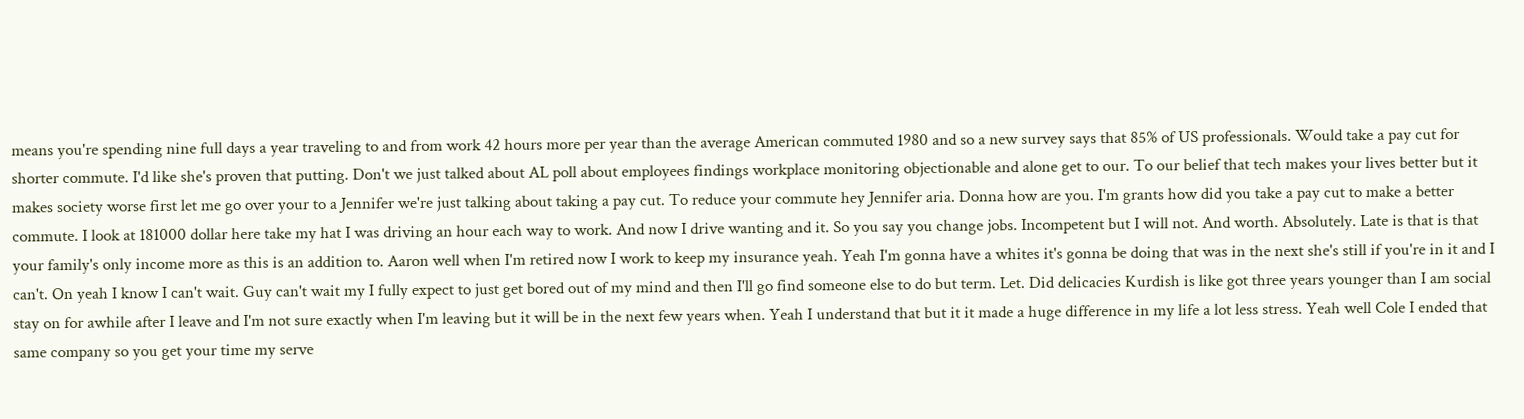means you're spending nine full days a year traveling to and from work 42 hours more per year than the average American commuted 1980 and so a new survey says that 85% of US professionals. Would take a pay cut for shorter commute. I'd like she's proven that putting. Don't we just talked about AL poll about employees findings workplace monitoring objectionable and alone get to our. To our belief that tech makes your lives better but it makes society worse first let me go over your to a Jennifer we're just talking about taking a pay cut. To reduce your commute hey Jennifer aria. Donna how are you. I'm grants how did you take a pay cut to make a better commute. I look at 181000 dollar here take my hat I was driving an hour each way to work. And now I drive wanting and it. So you say you change jobs. Incompetent but I will not. And worth. Absolutely. Late is that is that your family's only income more as this is an addition to. Aaron well when I'm retired now I work to keep my insurance yeah. Yeah I'm gonna have a whites it's gonna be doing that was in the next she's still if you're in it and I can't. On yeah I know I can't wait. Guy can't wait my I fully expect to just get bored out of my mind and then I'll go find someone else to do but term. Let. Did delicacies Kurdish is like got three years younger than I am social stay on for awhile after I leave and I'm not sure exactly when I'm leaving but it will be in the next few years when. Yeah I understand that but it it made a huge difference in my life a lot less stress. Yeah well Cole I ended that same company so you get your time my serve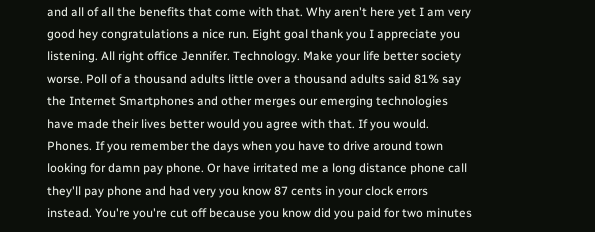and all of all the benefits that come with that. Why aren't here yet I am very good hey congratulations a nice run. Eight goal thank you I appreciate you listening. All right office Jennifer. Technology. Make your life better society worse. Poll of a thousand adults little over a thousand adults said 81% say the Internet Smartphones and other merges our emerging technologies have made their lives better would you agree with that. If you would. Phones. If you remember the days when you have to drive around town looking for damn pay phone. Or have irritated me a long distance phone call they'll pay phone and had very you know 87 cents in your clock errors instead. You're you're cut off because you know did you paid for two minutes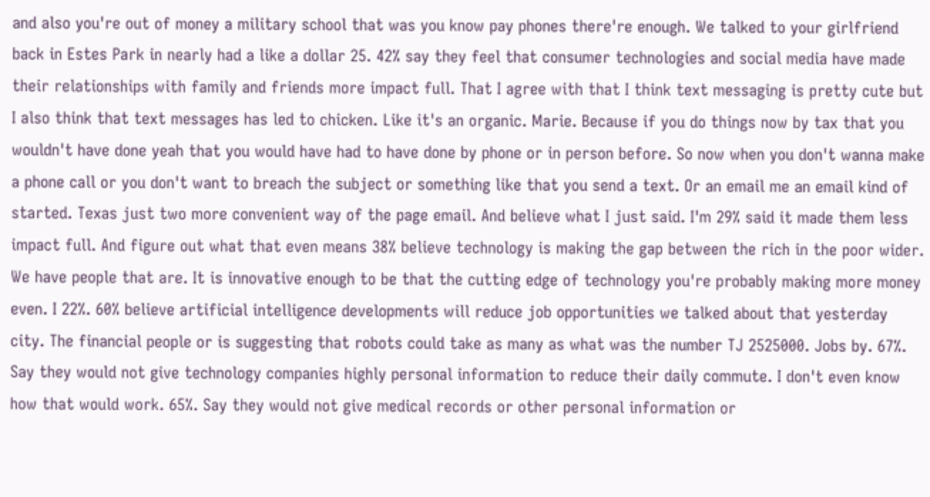and also you're out of money a military school that was you know pay phones there're enough. We talked to your girlfriend back in Estes Park in nearly had a like a dollar 25. 42% say they feel that consumer technologies and social media have made their relationships with family and friends more impact full. That I agree with that I think text messaging is pretty cute but I also think that text messages has led to chicken. Like it's an organic. Marie. Because if you do things now by tax that you wouldn't have done yeah that you would have had to have done by phone or in person before. So now when you don't wanna make a phone call or you don't want to breach the subject or something like that you send a text. Or an email me an email kind of started. Texas just two more convenient way of the page email. And believe what I just said. I'm 29% said it made them less impact full. And figure out what that even means 38% believe technology is making the gap between the rich in the poor wider. We have people that are. It is innovative enough to be that the cutting edge of technology you're probably making more money even. I 22%. 60% believe artificial intelligence developments will reduce job opportunities we talked about that yesterday city. The financial people or is suggesting that robots could take as many as what was the number TJ 2525000. Jobs by. 67%. Say they would not give technology companies highly personal information to reduce their daily commute. I don't even know how that would work. 65%. Say they would not give medical records or other personal information or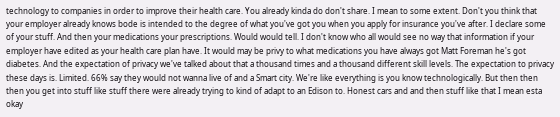technology to companies in order to improve their health care. You already kinda do don't share. I mean to some extent. Don't you think that your employer already knows bode is intended to the degree of what you've got you when you apply for insurance you've after. I declare some of your stuff. And then your medications your prescriptions. Would would tell. I don't know who all would see no way that information if your employer have edited as your health care plan have. It would may be privy to what medications you have always got Matt Foreman he's got diabetes. And the expectation of privacy we've talked about that a thousand times and a thousand different skill levels. The expectation to privacy these days is. Limited. 66% say they would not wanna live of and a Smart city. We're like everything is you know technologically. But then then then you get into stuff like stuff there were already trying to kind of adapt to an Edison to. Honest cars and and then stuff like that I mean esta okay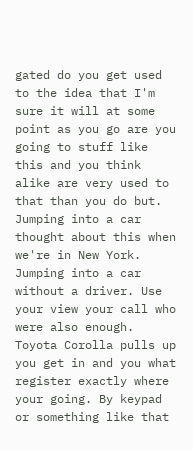gated do you get used to the idea that I'm sure it will at some point as you go are you going to stuff like this and you think alike are very used to that than you do but. Jumping into a car thought about this when we're in New York. Jumping into a car without a driver. Use your view your call who were also enough. Toyota Corolla pulls up you get in and you what register exactly where your going. By keypad or something like that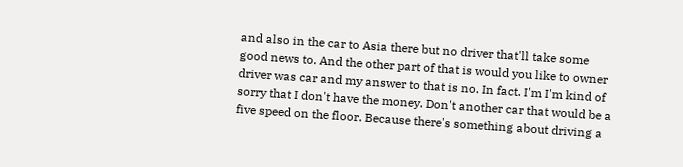and also in the car to Asia there but no driver that'll take some good news to. And the other part of that is would you like to owner driver was car and my answer to that is no. In fact. I'm I'm kind of sorry that I don't have the money. Don't another car that would be a five speed on the floor. Because there's something about driving a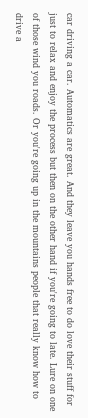car driving a car. Automatics are great. And they leave you hands free to do love their stuff for just to relax and enjoy the process but then on the other hand if you're going to late. Lure on one of those wind you roads. Or you're going up in the mountains people that really know how to drive a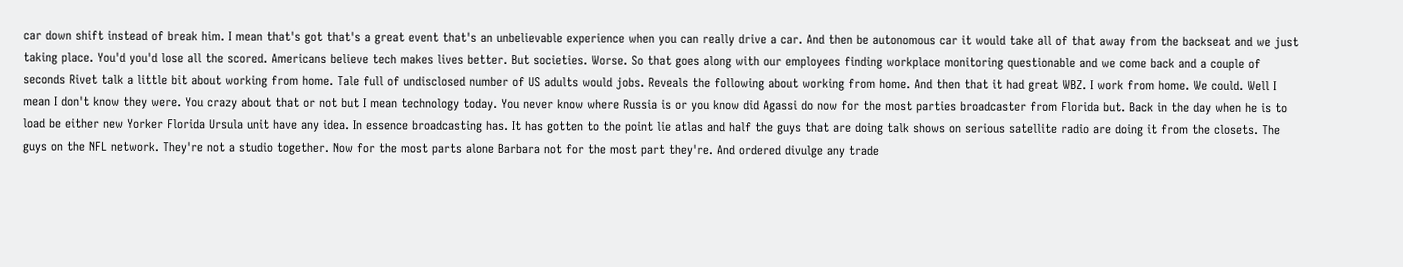car down shift instead of break him. I mean that's got that's a great event that's an unbelievable experience when you can really drive a car. And then be autonomous car it would take all of that away from the backseat and we just taking place. You'd you'd lose all the scored. Americans believe tech makes lives better. But societies. Worse. So that goes along with our employees finding workplace monitoring questionable and we come back and a couple of seconds Rivet talk a little bit about working from home. Tale full of undisclosed number of US adults would jobs. Reveals the following about working from home. And then that it had great WBZ. I work from home. We could. Well I mean I don't know they were. You crazy about that or not but I mean technology today. You never know where Russia is or you know did Agassi do now for the most parties broadcaster from Florida but. Back in the day when he is to load be either new Yorker Florida Ursula unit have any idea. In essence broadcasting has. It has gotten to the point lie atlas and half the guys that are doing talk shows on serious satellite radio are doing it from the closets. The guys on the NFL network. They're not a studio together. Now for the most parts alone Barbara not for the most part they're. And ordered divulge any trade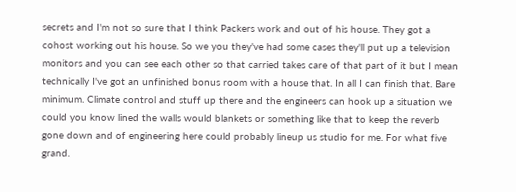secrets and I'm not so sure that I think Packers work and out of his house. They got a cohost working out his house. So we you they've had some cases they'll put up a television monitors and you can see each other so that carried takes care of that part of it but I mean technically I've got an unfinished bonus room with a house that. In all I can finish that. Bare minimum. Climate control and stuff up there and the engineers can hook up a situation we could you know lined the walls would blankets or something like that to keep the reverb gone down and of engineering here could probably lineup us studio for me. For what five grand.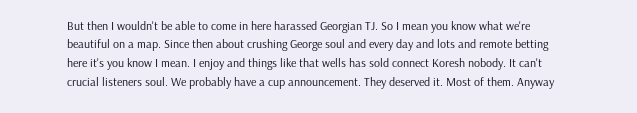But then I wouldn't be able to come in here harassed Georgian TJ. So I mean you know what we're beautiful on a map. Since then about crushing George soul and every day and lots and remote betting here it's you know I mean. I enjoy and things like that wells has sold connect Koresh nobody. It can't crucial listeners soul. We probably have a cup announcement. They deserved it. Most of them. Anyway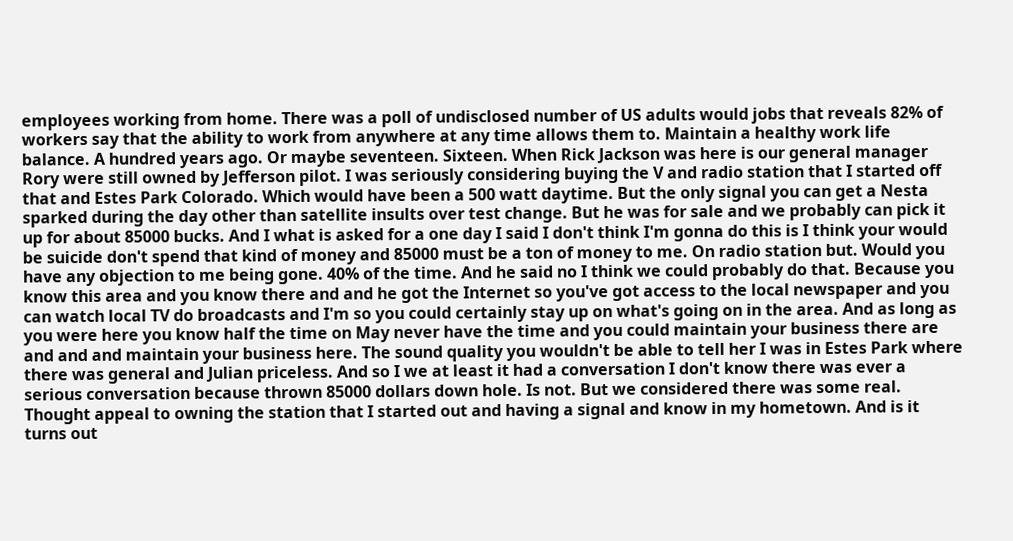employees working from home. There was a poll of undisclosed number of US adults would jobs that reveals 82% of workers say that the ability to work from anywhere at any time allows them to. Maintain a healthy work life balance. A hundred years ago. Or maybe seventeen. Sixteen. When Rick Jackson was here is our general manager Rory were still owned by Jefferson pilot. I was seriously considering buying the V and radio station that I started off that and Estes Park Colorado. Which would have been a 500 watt daytime. But the only signal you can get a Nesta sparked during the day other than satellite insults over test change. But he was for sale and we probably can pick it up for about 85000 bucks. And I what is asked for a one day I said I don't think I'm gonna do this is I think your would be suicide don't spend that kind of money and 85000 must be a ton of money to me. On radio station but. Would you have any objection to me being gone. 40% of the time. And he said no I think we could probably do that. Because you know this area and you know there and and he got the Internet so you've got access to the local newspaper and you can watch local TV do broadcasts and I'm so you could certainly stay up on what's going on in the area. And as long as you were here you know half the time on May never have the time and you could maintain your business there are and and and maintain your business here. The sound quality you wouldn't be able to tell her I was in Estes Park where there was general and Julian priceless. And so I we at least it had a conversation I don't know there was ever a serious conversation because thrown 85000 dollars down hole. Is not. But we considered there was some real. Thought appeal to owning the station that I started out and having a signal and know in my hometown. And is it turns out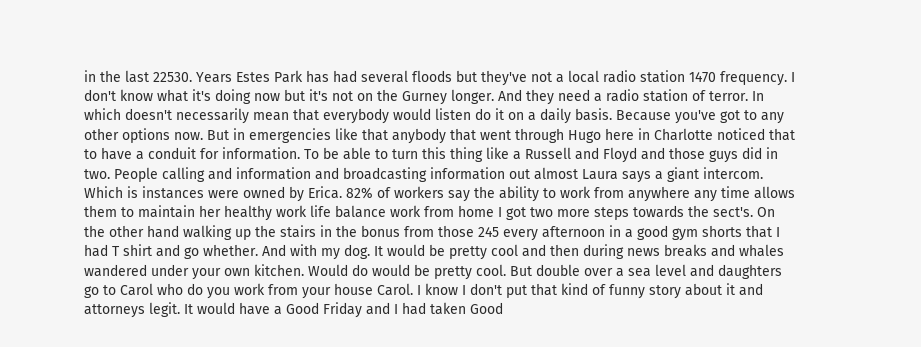in the last 22530. Years Estes Park has had several floods but they've not a local radio station 1470 frequency. I don't know what it's doing now but it's not on the Gurney longer. And they need a radio station of terror. In which doesn't necessarily mean that everybody would listen do it on a daily basis. Because you've got to any other options now. But in emergencies like that anybody that went through Hugo here in Charlotte noticed that to have a conduit for information. To be able to turn this thing like a Russell and Floyd and those guys did in two. People calling and information and broadcasting information out almost Laura says a giant intercom. Which is instances were owned by Erica. 82% of workers say the ability to work from anywhere any time allows them to maintain her healthy work life balance work from home I got two more steps towards the sect's. On the other hand walking up the stairs in the bonus from those 245 every afternoon in a good gym shorts that I had T shirt and go whether. And with my dog. It would be pretty cool and then during news breaks and whales wandered under your own kitchen. Would do would be pretty cool. But double over a sea level and daughters go to Carol who do you work from your house Carol. I know I don't put that kind of funny story about it and attorneys legit. It would have a Good Friday and I had taken Good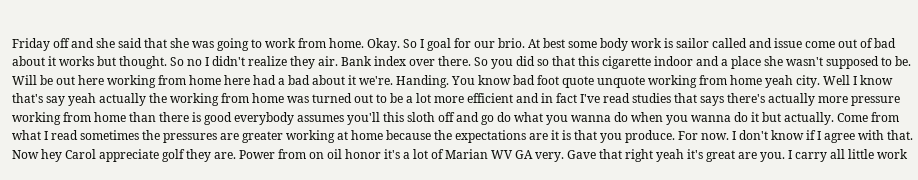Friday off and she said that she was going to work from home. Okay. So I goal for our brio. At best some body work is sailor called and issue come out of bad about it works but thought. So no I didn't realize they air. Bank index over there. So you did so that this cigarette indoor and a place she wasn't supposed to be. Will be out here working from home here had a bad about it we're. Handing. You know bad foot quote unquote working from home yeah city. Well I know that's say yeah actually the working from home was turned out to be a lot more efficient and in fact I've read studies that says there's actually more pressure working from home than there is good everybody assumes you'll this sloth off and go do what you wanna do when you wanna do it but actually. Come from what I read sometimes the pressures are greater working at home because the expectations are it is that you produce. For now. I don't know if I agree with that. Now hey Carol appreciate golf they are. Power from on oil honor it's a lot of Marian WV GA very. Gave that right yeah it's great are you. I carry all little work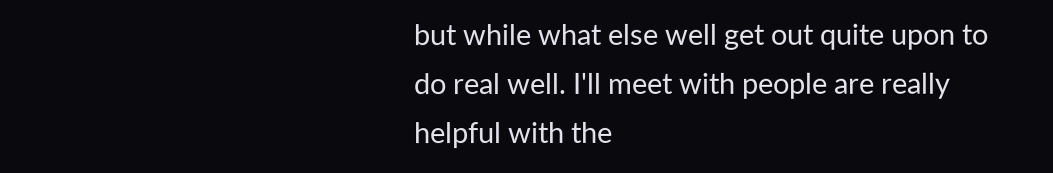but while what else well get out quite upon to do real well. I'll meet with people are really helpful with the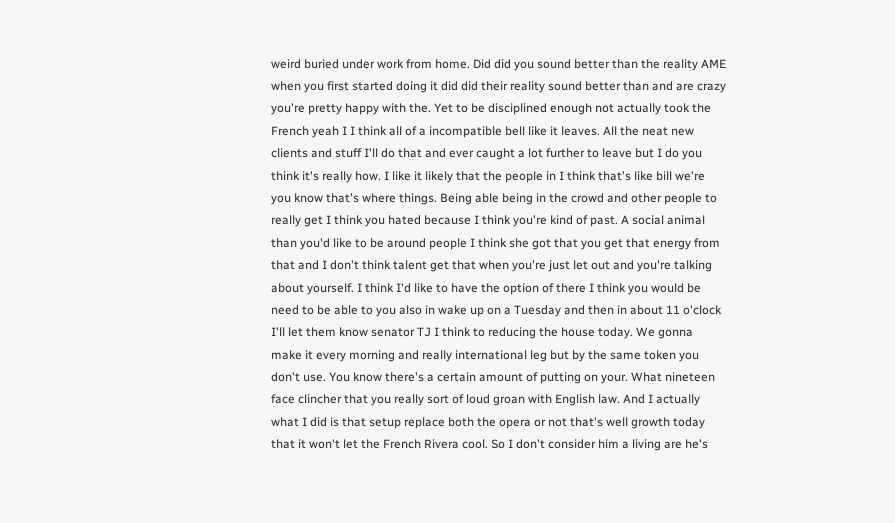weird buried under work from home. Did did you sound better than the reality AME when you first started doing it did did their reality sound better than and are crazy you're pretty happy with the. Yet to be disciplined enough not actually took the French yeah I I think all of a incompatible bell like it leaves. All the neat new clients and stuff I'll do that and ever caught a lot further to leave but I do you think it's really how. I like it likely that the people in I think that's like bill we're you know that's where things. Being able being in the crowd and other people to really get I think you hated because I think you're kind of past. A social animal than you'd like to be around people I think she got that you get that energy from that and I don't think talent get that when you're just let out and you're talking about yourself. I think I'd like to have the option of there I think you would be need to be able to you also in wake up on a Tuesday and then in about 11 o'clock I'll let them know senator TJ I think to reducing the house today. We gonna make it every morning and really international leg but by the same token you don't use. You know there's a certain amount of putting on your. What nineteen face clincher that you really sort of loud groan with English law. And I actually what I did is that setup replace both the opera or not that's well growth today that it won't let the French Rivera cool. So I don't consider him a living are he's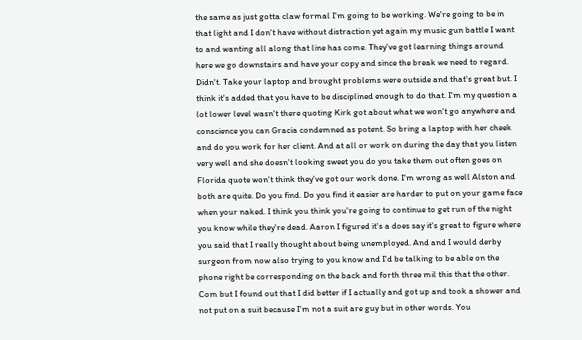the same as just gotta claw formal I'm going to be working. We're going to be in that light and I don't have without distraction yet again my music gun battle I want to and wanting all along that line has come. They've got learning things around here we go downstairs and have your copy and since the break we need to regard. Didn't. Take your laptop and brought problems were outside and that's great but. I think it's added that you have to be disciplined enough to do that. I'm my question a lot lower level wasn't there quoting Kirk got about what we won't go anywhere and conscience you can Gracia condemned as potent. So bring a laptop with her cheek and do you work for her client. And at all or work on during the day that you listen very well and she doesn't looking sweet you do you take them out often goes on Florida quote won't think they've got our work done. I'm wrong as well Alston and both are quite. Do you find. Do you find it easier are harder to put on your game face when your naked. I think you think you're going to continue to get run of the night you know while they're dead. Aaron I figured it's a does say it's great to figure where you said that I really thought about being unemployed. And and I would derby surgeon from now also trying to you know and I'd be talking to be able on the phone right be corresponding on the back and forth three mil this that the other. Com but I found out that I did better if I actually and got up and took a shower and not put on a suit because I'm not a suit are guy but in other words. You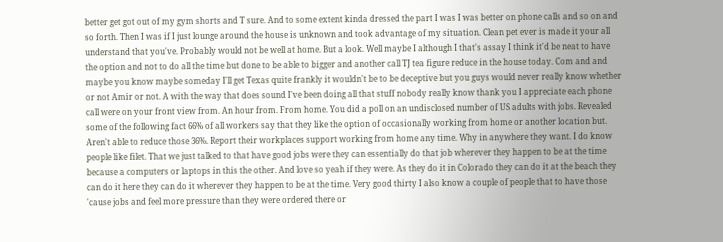better get got out of my gym shorts and T sure. And to some extent kinda dressed the part I was I was better on phone calls and so on and so forth. Then I was if I just lounge around the house is unknown and took advantage of my situation. Clean pet ever is made it your all understand that you've. Probably would not be well at home. But a look. Well maybe I although I that's assay I think it'd be neat to have the option and not to do all the time but done to be able to bigger and another call TJ tea figure reduce in the house today. Com and and maybe you know maybe someday I'll get Texas quite frankly it wouldn't be to be deceptive but you guys would never really know whether or not Amir or not. A with the way that does sound I've been doing all that stuff nobody really know thank you I appreciate each phone call were on your front view from. An hour from. From home. You did a poll on an undisclosed number of US adults with jobs. Revealed some of the following fact 66% of all workers say that they like the option of occasionally working from home or another location but. Aren't able to reduce those 36%. Report their workplaces support working from home any time. Why in anywhere they want. I do know people like filet. That we just talked to that have good jobs were they can essentially do that job wherever they happen to be at the time because a computers or laptops in this the other. And love so yeah if they were. As they do it in Colorado they can do it at the beach they can do it here they can do it wherever they happen to be at the time. Very good thirty I also know a couple of people that to have those 'cause jobs and feel more pressure than they were ordered there or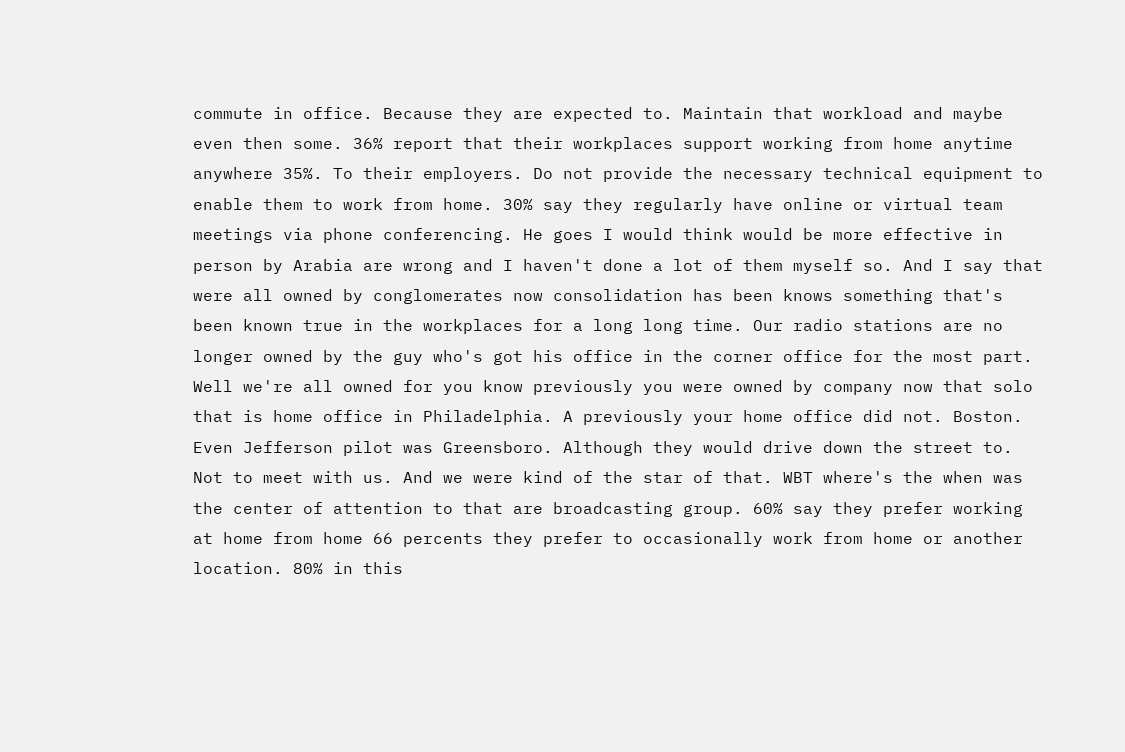commute in office. Because they are expected to. Maintain that workload and maybe even then some. 36% report that their workplaces support working from home anytime anywhere 35%. To their employers. Do not provide the necessary technical equipment to enable them to work from home. 30% say they regularly have online or virtual team meetings via phone conferencing. He goes I would think would be more effective in person by Arabia are wrong and I haven't done a lot of them myself so. And I say that were all owned by conglomerates now consolidation has been knows something that's been known true in the workplaces for a long long time. Our radio stations are no longer owned by the guy who's got his office in the corner office for the most part. Well we're all owned for you know previously you were owned by company now that solo that is home office in Philadelphia. A previously your home office did not. Boston. Even Jefferson pilot was Greensboro. Although they would drive down the street to. Not to meet with us. And we were kind of the star of that. WBT where's the when was the center of attention to that are broadcasting group. 60% say they prefer working at home from home 66 percents they prefer to occasionally work from home or another location. 80% in this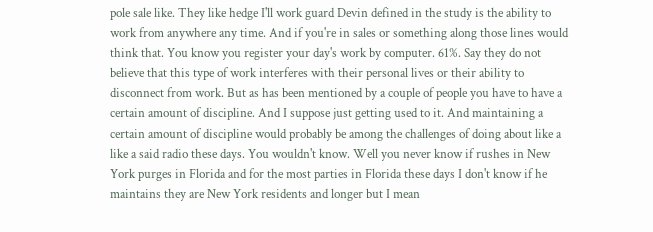pole sale like. They like hedge I'll work guard Devin defined in the study is the ability to work from anywhere any time. And if you're in sales or something along those lines would think that. You know you register your day's work by computer. 61%. Say they do not believe that this type of work interferes with their personal lives or their ability to disconnect from work. But as has been mentioned by a couple of people you have to have a certain amount of discipline. And I suppose just getting used to it. And maintaining a certain amount of discipline would probably be among the challenges of doing about like a like a said radio these days. You wouldn't know. Well you never know if rushes in New York purges in Florida and for the most parties in Florida these days I don't know if he maintains they are New York residents and longer but I mean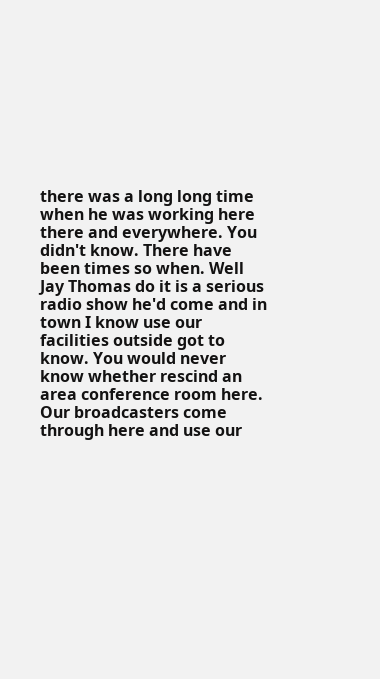there was a long long time when he was working here there and everywhere. You didn't know. There have been times so when. Well Jay Thomas do it is a serious radio show he'd come and in town I know use our facilities outside got to know. You would never know whether rescind an area conference room here. Our broadcasters come through here and use our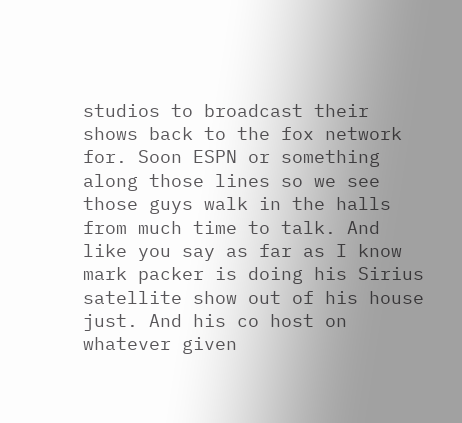studios to broadcast their shows back to the fox network for. Soon ESPN or something along those lines so we see those guys walk in the halls from much time to talk. And like you say as far as I know mark packer is doing his Sirius satellite show out of his house just. And his co host on whatever given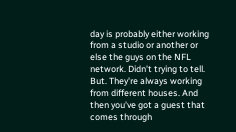day is probably either working from a studio or another or else the guys on the NFL network. Didn't trying to tell. But. They're always working from different houses. And then you've got a guest that comes through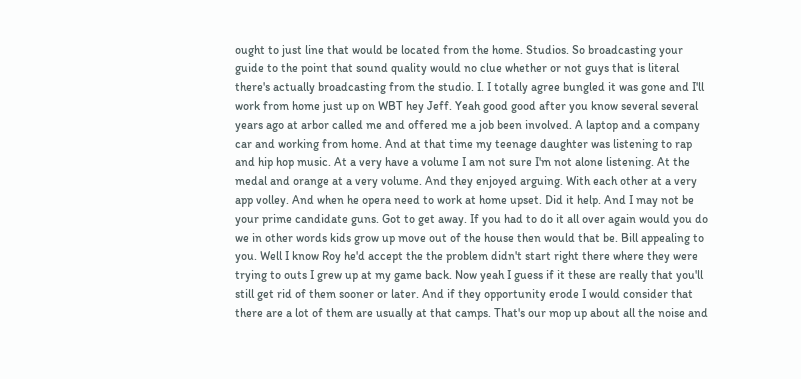ought to just line that would be located from the home. Studios. So broadcasting your guide to the point that sound quality would no clue whether or not guys that is literal there's actually broadcasting from the studio. I. I totally agree bungled it was gone and I'll work from home just up on WBT hey Jeff. Yeah good good after you know several several years ago at arbor called me and offered me a job been involved. A laptop and a company car and working from home. And at that time my teenage daughter was listening to rap and hip hop music. At a very have a volume I am not sure I'm not alone listening. At the medal and orange at a very volume. And they enjoyed arguing. With each other at a very app volley. And when he opera need to work at home upset. Did it help. And I may not be your prime candidate guns. Got to get away. If you had to do it all over again would you do we in other words kids grow up move out of the house then would that be. Bill appealing to you. Well I know Roy he'd accept the the problem didn't start right there where they were trying to outs I grew up at my game back. Now yeah I guess if it these are really that you'll still get rid of them sooner or later. And if they opportunity erode I would consider that there are a lot of them are usually at that camps. That's our mop up about all the noise and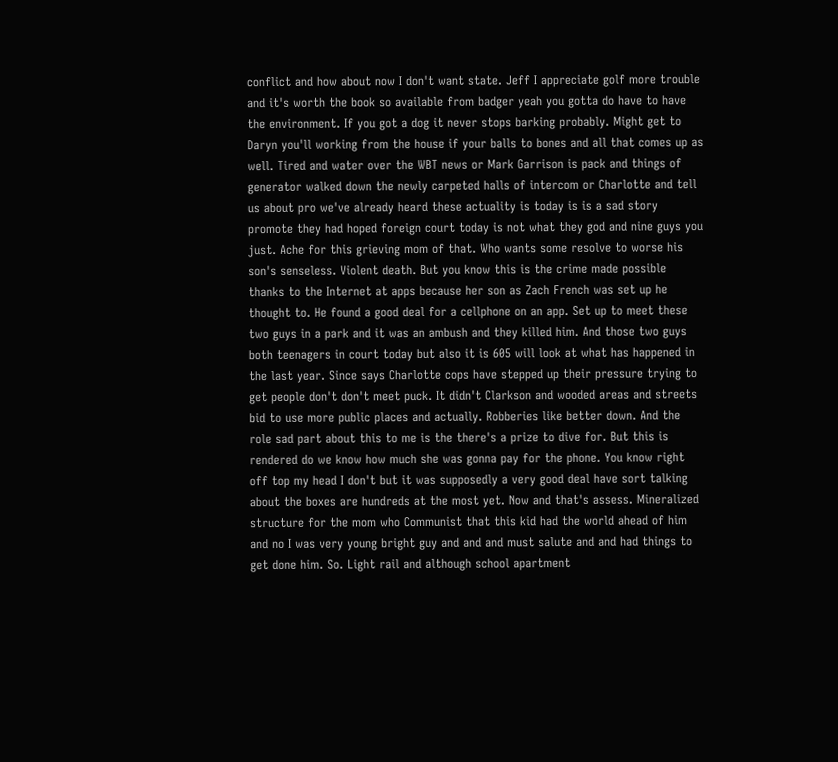conflict and how about now I don't want state. Jeff I appreciate golf more trouble and it's worth the book so available from badger yeah you gotta do have to have the environment. If you got a dog it never stops barking probably. Might get to Daryn you'll working from the house if your balls to bones and all that comes up as well. Tired and water over the WBT news or Mark Garrison is pack and things of generator walked down the newly carpeted halls of intercom or Charlotte and tell us about pro we've already heard these actuality is today is is a sad story promote they had hoped foreign court today is not what they god and nine guys you just. Ache for this grieving mom of that. Who wants some resolve to worse his son's senseless. Violent death. But you know this is the crime made possible thanks to the Internet at apps because her son as Zach French was set up he thought to. He found a good deal for a cellphone on an app. Set up to meet these two guys in a park and it was an ambush and they killed him. And those two guys both teenagers in court today but also it is 605 will look at what has happened in the last year. Since says Charlotte cops have stepped up their pressure trying to get people don't don't meet puck. It didn't Clarkson and wooded areas and streets bid to use more public places and actually. Robberies like better down. And the role sad part about this to me is the there's a prize to dive for. But this is rendered do we know how much she was gonna pay for the phone. You know right off top my head I don't but it was supposedly a very good deal have sort talking about the boxes are hundreds at the most yet. Now and that's assess. Mineralized structure for the mom who Communist that this kid had the world ahead of him and no I was very young bright guy and and and must salute and and had things to get done him. So. Light rail and although school apartment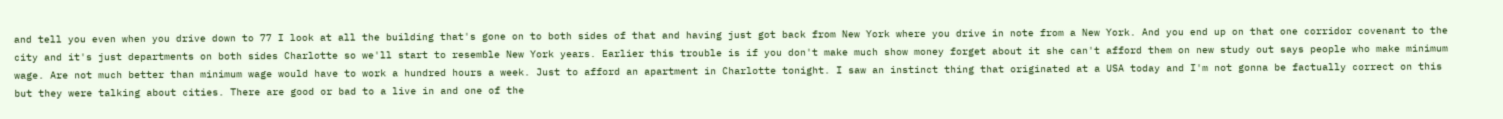and tell you even when you drive down to 77 I look at all the building that's gone on to both sides of that and having just got back from New York where you drive in note from a New York. And you end up on that one corridor covenant to the city and it's just departments on both sides Charlotte so we'll start to resemble New York years. Earlier this trouble is if you don't make much show money forget about it she can't afford them on new study out says people who make minimum wage. Are not much better than minimum wage would have to work a hundred hours a week. Just to afford an apartment in Charlotte tonight. I saw an instinct thing that originated at a USA today and I'm not gonna be factually correct on this but they were talking about cities. There are good or bad to a live in and one of the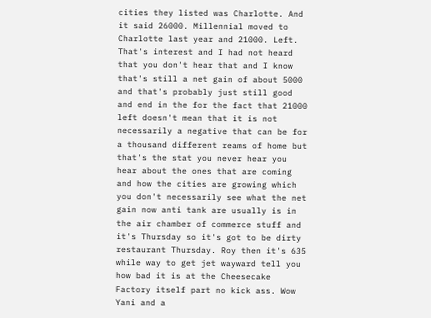cities they listed was Charlotte. And it said 26000. Millennial moved to Charlotte last year and 21000. Left. That's interest and I had not heard that you don't hear that and I know that's still a net gain of about 5000 and that's probably just still good and end in the for the fact that 21000 left doesn't mean that it is not necessarily a negative that can be for a thousand different reams of home but that's the stat you never hear you hear about the ones that are coming and how the cities are growing which you don't necessarily see what the net gain now anti tank are usually is in the air chamber of commerce stuff and it's Thursday so it's got to be dirty restaurant Thursday. Roy then it's 635 while way to get jet wayward tell you how bad it is at the Cheesecake Factory itself part no kick ass. Wow Yani and a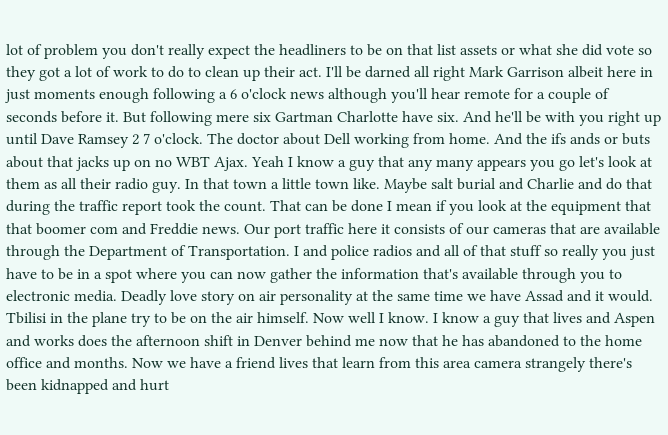lot of problem you don't really expect the headliners to be on that list assets or what she did vote so they got a lot of work to do to clean up their act. I'll be darned all right Mark Garrison albeit here in just moments enough following a 6 o'clock news although you'll hear remote for a couple of seconds before it. But following mere six Gartman Charlotte have six. And he'll be with you right up until Dave Ramsey 2 7 o'clock. The doctor about Dell working from home. And the ifs ands or buts about that jacks up on no WBT Ajax. Yeah I know a guy that any many appears you go let's look at them as all their radio guy. In that town a little town like. Maybe salt burial and Charlie and do that during the traffic report took the count. That can be done I mean if you look at the equipment that that boomer com and Freddie news. Our port traffic here it consists of our cameras that are available through the Department of Transportation. I and police radios and all of that stuff so really you just have to be in a spot where you can now gather the information that's available through you to electronic media. Deadly love story on air personality at the same time we have Assad and it would. Tbilisi in the plane try to be on the air himself. Now well I know. I know a guy that lives and Aspen and works does the afternoon shift in Denver behind me now that he has abandoned to the home office and months. Now we have a friend lives that learn from this area camera strangely there's been kidnapped and hurt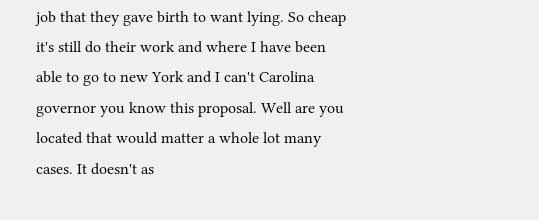job that they gave birth to want lying. So cheap it's still do their work and where I have been able to go to new York and I can't Carolina governor you know this proposal. Well are you located that would matter a whole lot many cases. It doesn't as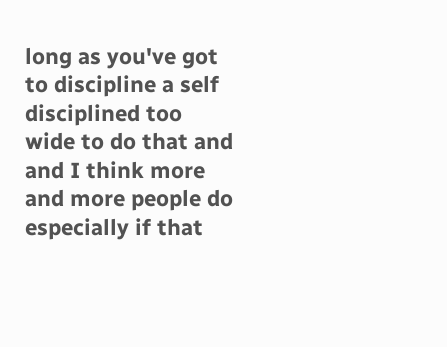long as you've got to discipline a self disciplined too wide to do that and and I think more and more people do especially if that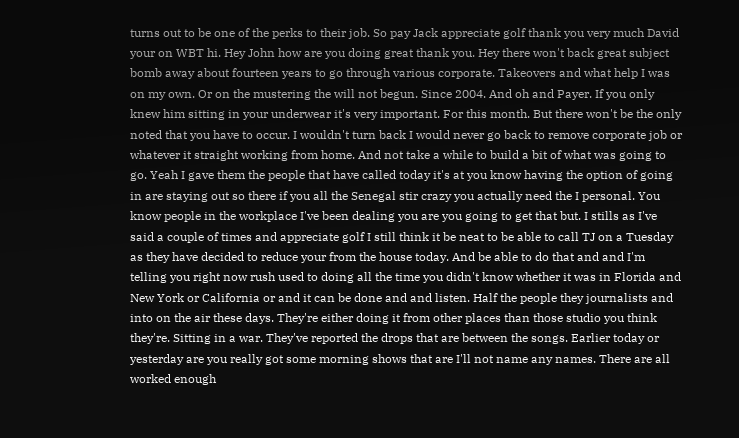turns out to be one of the perks to their job. So pay Jack appreciate golf thank you very much David your on WBT hi. Hey John how are you doing great thank you. Hey there won't back great subject bomb away about fourteen years to go through various corporate. Takeovers and what help I was on my own. Or on the mustering the will not begun. Since 2004. And oh and Payer. If you only knew him sitting in your underwear it's very important. For this month. But there won't be the only noted that you have to occur. I wouldn't turn back I would never go back to remove corporate job or whatever it straight working from home. And not take a while to build a bit of what was going to go. Yeah I gave them the people that have called today it's at you know having the option of going in are staying out so there if you all the Senegal stir crazy you actually need the I personal. You know people in the workplace I've been dealing you are you going to get that but. I stills as I've said a couple of times and appreciate golf I still think it be neat to be able to call TJ on a Tuesday as they have decided to reduce your from the house today. And be able to do that and and I'm telling you right now rush used to doing all the time you didn't know whether it was in Florida and New York or California or and it can be done and and listen. Half the people they journalists and into on the air these days. They're either doing it from other places than those studio you think they're. Sitting in a war. They've reported the drops that are between the songs. Earlier today or yesterday are you really got some morning shows that are I'll not name any names. There are all worked enough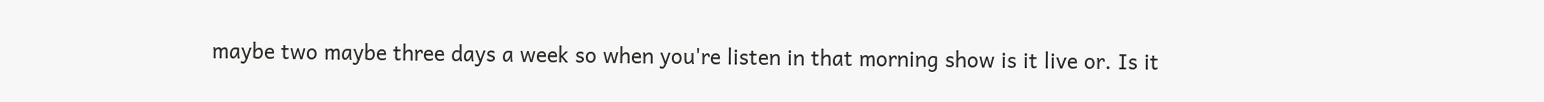maybe two maybe three days a week so when you're listen in that morning show is it live or. Is it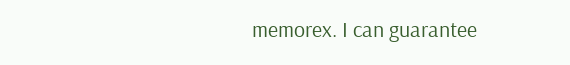memorex. I can guarantee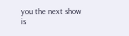you the next show is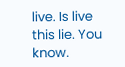live. Is live this lie. You know.